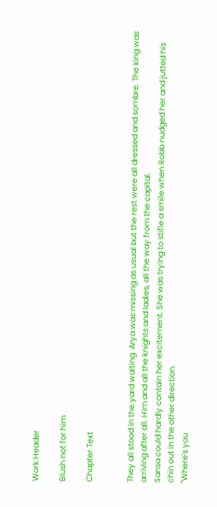Work Header

Blush not for him

Chapter Text


They all stood in the yard waiting. Arya was missing as usual but the rest were all dressed and sombre. The king was arriving after all. Him and all the knights and ladies, all the way from the capital.
Sansa could hardly contain her excitement. She was trying to stifle a smile when Robb nudged her and jutted his chin out in the other direction.
"Where's you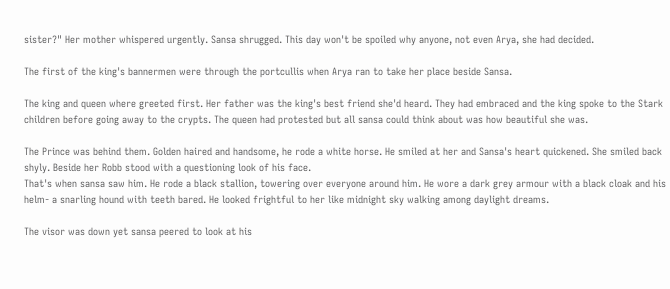sister?" Her mother whispered urgently. Sansa shrugged. This day won't be spoiled why anyone, not even Arya, she had decided.

The first of the king's bannermen were through the portcullis when Arya ran to take her place beside Sansa.

The king and queen where greeted first. Her father was the king's best friend she'd heard. They had embraced and the king spoke to the Stark children before going away to the crypts. The queen had protested but all sansa could think about was how beautiful she was.

The Prince was behind them. Golden haired and handsome, he rode a white horse. He smiled at her and Sansa's heart quickened. She smiled back shyly. Beside her Robb stood with a questioning look of his face.
That's when sansa saw him. He rode a black stallion, towering over everyone around him. He wore a dark grey armour with a black cloak and his helm- a snarling hound with teeth bared. He looked frightful to her like midnight sky walking among daylight dreams.

The visor was down yet sansa peered to look at his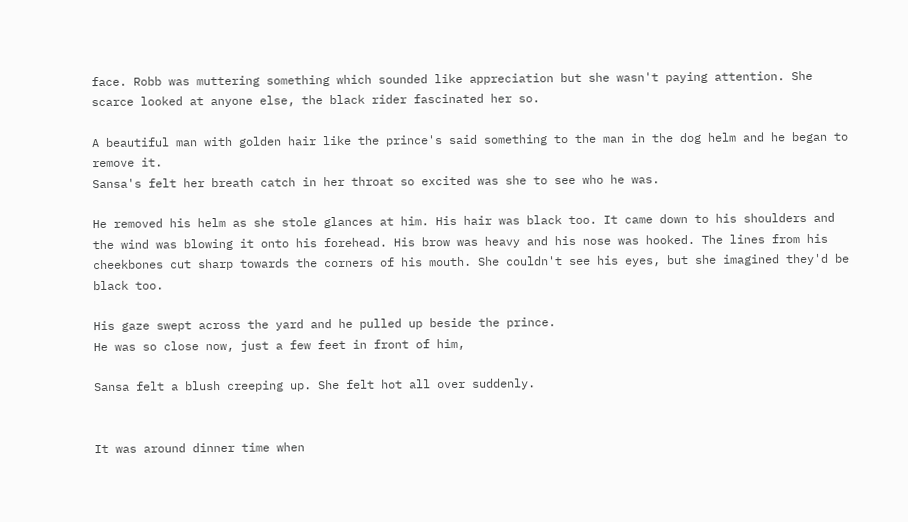face. Robb was muttering something which sounded like appreciation but she wasn't paying attention. She scarce looked at anyone else, the black rider fascinated her so.

A beautiful man with golden hair like the prince's said something to the man in the dog helm and he began to remove it.
Sansa's felt her breath catch in her throat so excited was she to see who he was.

He removed his helm as she stole glances at him. His hair was black too. It came down to his shoulders and the wind was blowing it onto his forehead. His brow was heavy and his nose was hooked. The lines from his cheekbones cut sharp towards the corners of his mouth. She couldn't see his eyes, but she imagined they'd be black too.

His gaze swept across the yard and he pulled up beside the prince.
He was so close now, just a few feet in front of him,

Sansa felt a blush creeping up. She felt hot all over suddenly.


It was around dinner time when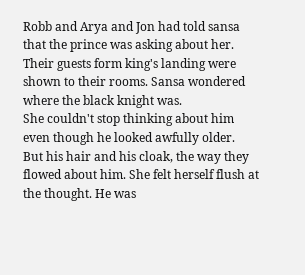Robb and Arya and Jon had told sansa that the prince was asking about her.
Their guests form king's landing were shown to their rooms. Sansa wondered where the black knight was.
She couldn't stop thinking about him even though he looked awfully older.
But his hair and his cloak, the way they flowed about him. She felt herself flush at the thought. He was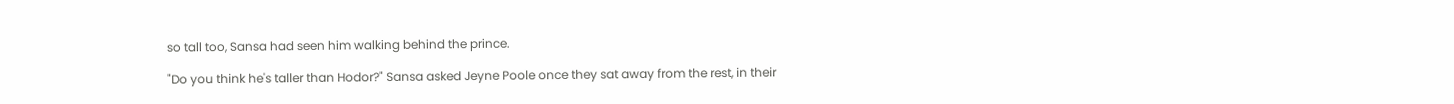so tall too, Sansa had seen him walking behind the prince.

"Do you think he's taller than Hodor?" Sansa asked Jeyne Poole once they sat away from the rest, in their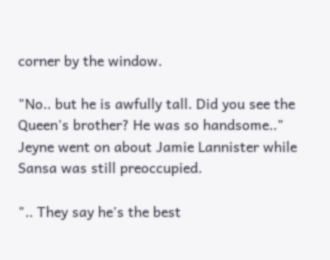corner by the window.

"No.. but he is awfully tall. Did you see the Queen's brother? He was so handsome.." Jeyne went on about Jamie Lannister while Sansa was still preoccupied.

".. They say he's the best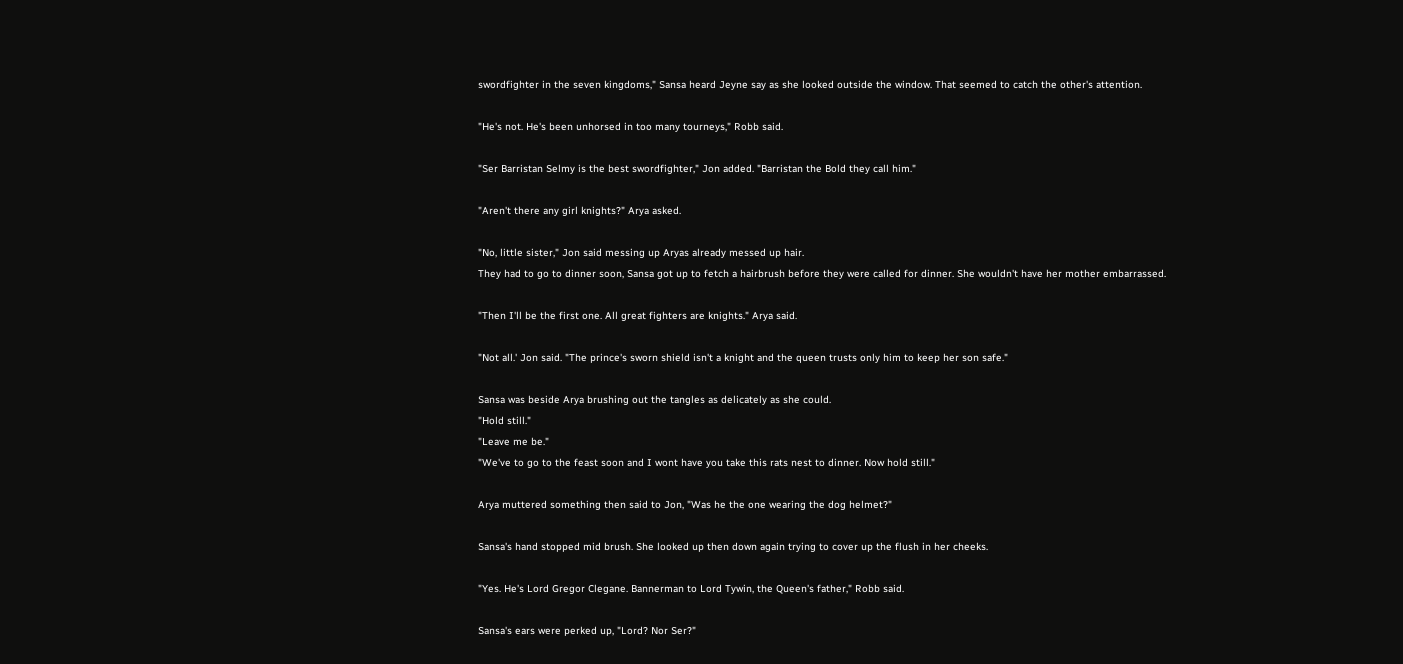swordfighter in the seven kingdoms," Sansa heard Jeyne say as she looked outside the window. That seemed to catch the other's attention.

"He's not. He's been unhorsed in too many tourneys," Robb said.

"Ser Barristan Selmy is the best swordfighter," Jon added. "Barristan the Bold they call him."

"Aren't there any girl knights?" Arya asked.

"No, little sister," Jon said messing up Aryas already messed up hair.
They had to go to dinner soon, Sansa got up to fetch a hairbrush before they were called for dinner. She wouldn't have her mother embarrassed.

"Then I'll be the first one. All great fighters are knights." Arya said.

"Not all.' Jon said. "The prince's sworn shield isn't a knight and the queen trusts only him to keep her son safe."

Sansa was beside Arya brushing out the tangles as delicately as she could.
"Hold still."
"Leave me be."
"We've to go to the feast soon and I wont have you take this rats nest to dinner. Now hold still."

Arya muttered something then said to Jon, "Was he the one wearing the dog helmet?"

Sansa's hand stopped mid brush. She looked up then down again trying to cover up the flush in her cheeks.

"Yes. He's Lord Gregor Clegane. Bannerman to Lord Tywin, the Queen's father," Robb said.

Sansa's ears were perked up, "Lord? Nor Ser?"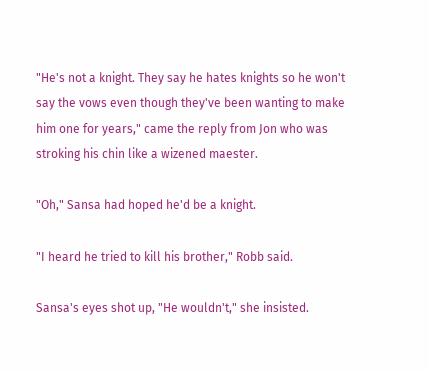"He's not a knight. They say he hates knights so he won't say the vows even though they've been wanting to make him one for years," came the reply from Jon who was stroking his chin like a wizened maester.

"Oh," Sansa had hoped he'd be a knight.

"I heard he tried to kill his brother," Robb said.

Sansa's eyes shot up, "He wouldn't," she insisted.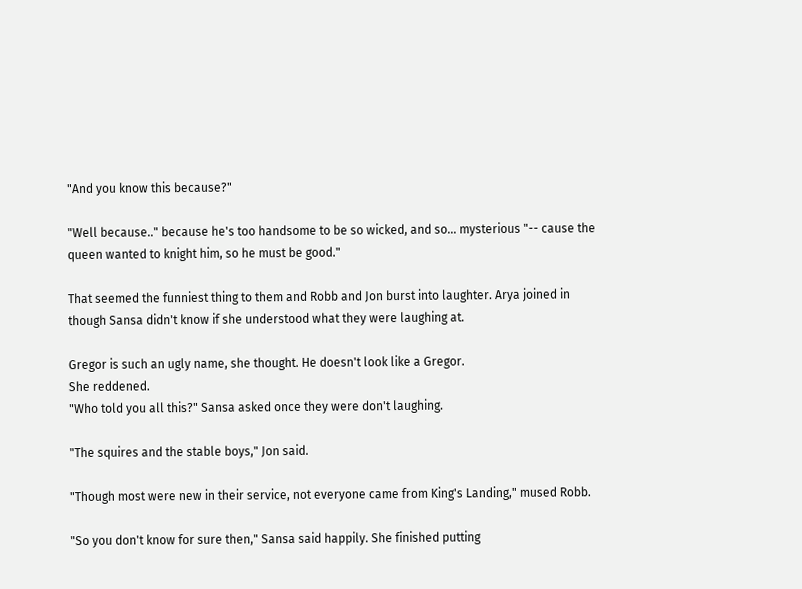"And you know this because?"

"Well because.." because he's too handsome to be so wicked, and so... mysterious "-- cause the queen wanted to knight him, so he must be good."

That seemed the funniest thing to them and Robb and Jon burst into laughter. Arya joined in though Sansa didn't know if she understood what they were laughing at.

Gregor is such an ugly name, she thought. He doesn't look like a Gregor.
She reddened.
"Who told you all this?" Sansa asked once they were don't laughing.

"The squires and the stable boys," Jon said.

"Though most were new in their service, not everyone came from King's Landing," mused Robb.

"So you don't know for sure then," Sansa said happily. She finished putting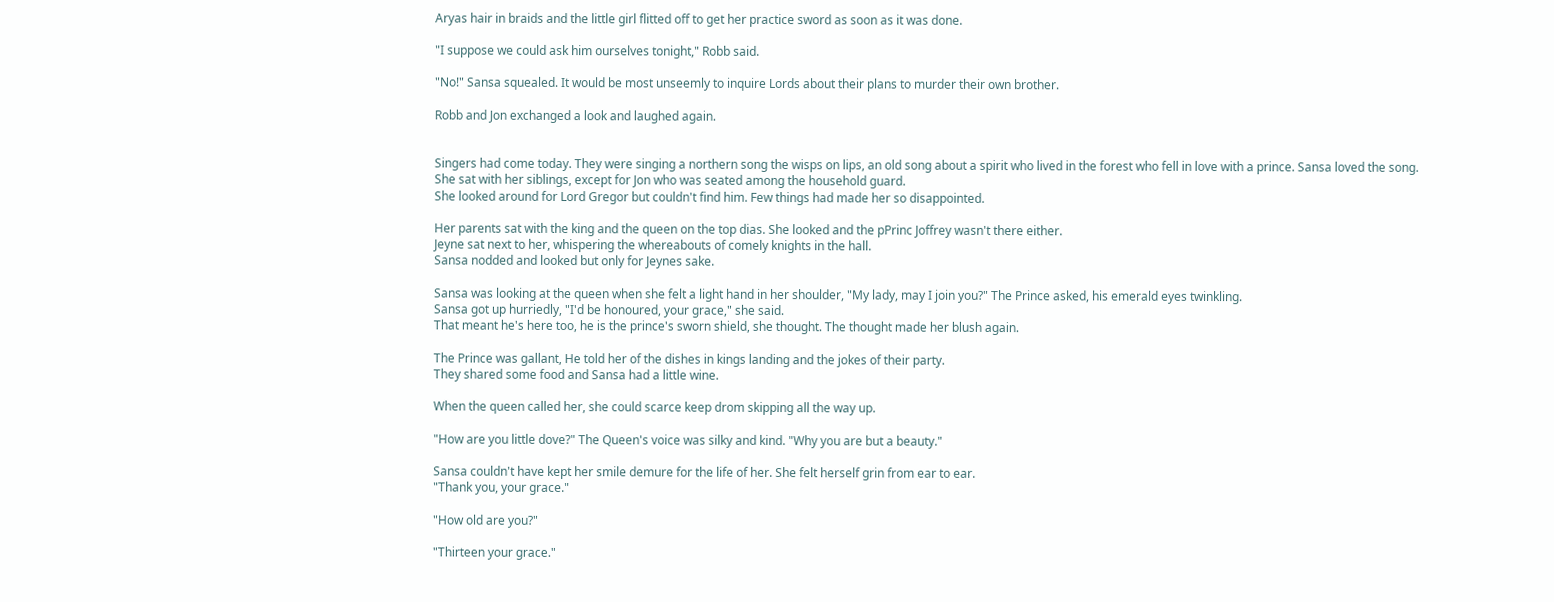Aryas hair in braids and the little girl flitted off to get her practice sword as soon as it was done.

"I suppose we could ask him ourselves tonight," Robb said.

"No!" Sansa squealed. It would be most unseemly to inquire Lords about their plans to murder their own brother.

Robb and Jon exchanged a look and laughed again.


Singers had come today. They were singing a northern song the wisps on lips, an old song about a spirit who lived in the forest who fell in love with a prince. Sansa loved the song.
She sat with her siblings, except for Jon who was seated among the household guard.
She looked around for Lord Gregor but couldn't find him. Few things had made her so disappointed.

Her parents sat with the king and the queen on the top dias. She looked and the pPrinc Joffrey wasn't there either.
Jeyne sat next to her, whispering the whereabouts of comely knights in the hall.
Sansa nodded and looked but only for Jeynes sake.

Sansa was looking at the queen when she felt a light hand in her shoulder, "My lady, may I join you?" The Prince asked, his emerald eyes twinkling.
Sansa got up hurriedly, "I'd be honoured, your grace," she said.
That meant he's here too, he is the prince's sworn shield, she thought. The thought made her blush again.

The Prince was gallant, He told her of the dishes in kings landing and the jokes of their party.
They shared some food and Sansa had a little wine.

When the queen called her, she could scarce keep drom skipping all the way up.

"How are you little dove?" The Queen's voice was silky and kind. "Why you are but a beauty."

Sansa couldn't have kept her smile demure for the life of her. She felt herself grin from ear to ear.
"Thank you, your grace."

"How old are you?"

"Thirteen your grace."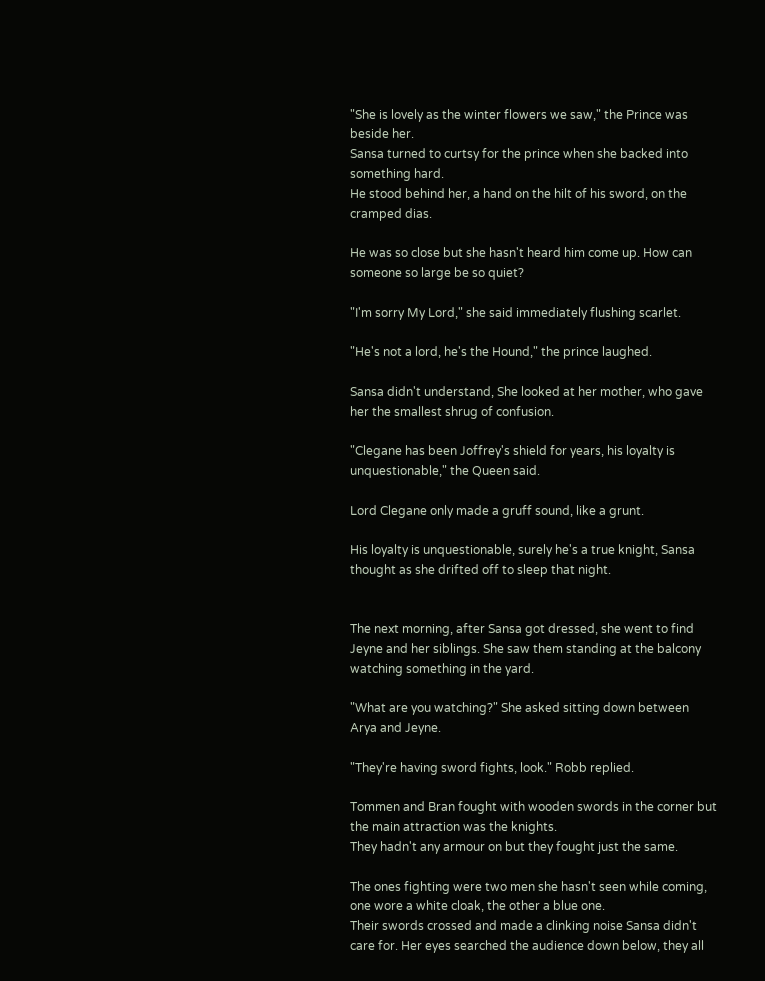"She is lovely as the winter flowers we saw," the Prince was beside her.
Sansa turned to curtsy for the prince when she backed into something hard.
He stood behind her, a hand on the hilt of his sword, on the cramped dias.

He was so close but she hasn't heard him come up. How can someone so large be so quiet?

"I'm sorry My Lord," she said immediately flushing scarlet.

"He's not a lord, he's the Hound," the prince laughed.

Sansa didn't understand, She looked at her mother, who gave her the smallest shrug of confusion.

"Clegane has been Joffrey's shield for years, his loyalty is unquestionable," the Queen said.

Lord Clegane only made a gruff sound, like a grunt.

His loyalty is unquestionable, surely he's a true knight, Sansa thought as she drifted off to sleep that night.


The next morning, after Sansa got dressed, she went to find Jeyne and her siblings. She saw them standing at the balcony watching something in the yard.

"What are you watching?" She asked sitting down between Arya and Jeyne.

"They're having sword fights, look." Robb replied.

Tommen and Bran fought with wooden swords in the corner but the main attraction was the knights.
They hadn't any armour on but they fought just the same.

The ones fighting were two men she hasn't seen while coming, one wore a white cloak, the other a blue one.
Their swords crossed and made a clinking noise Sansa didn't care for. Her eyes searched the audience down below, they all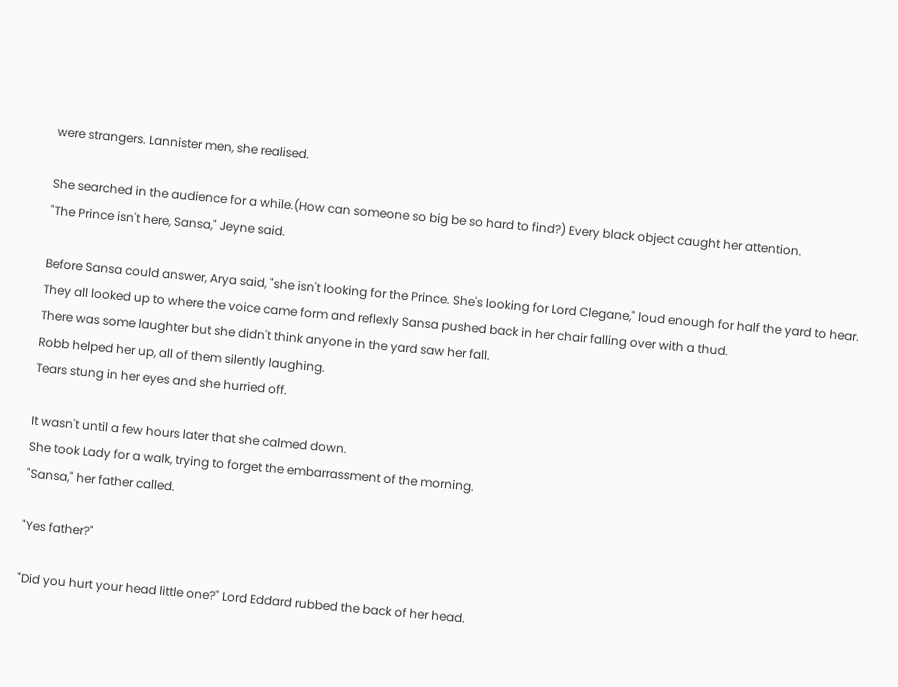were strangers. Lannister men, she realised.

She searched in the audience for a while.(How can someone so big be so hard to find?) Every black object caught her attention.
"The Prince isn't here, Sansa," Jeyne said.

Before Sansa could answer, Arya said, "she isn't looking for the Prince. She's looking for Lord Clegane," loud enough for half the yard to hear. They all looked up to where the voice came form and reflexly Sansa pushed back in her chair falling over with a thud.
There was some laughter but she didn't think anyone in the yard saw her fall.
Robb helped her up, all of them silently laughing.
Tears stung in her eyes and she hurried off.

It wasn't until a few hours later that she calmed down.
She took Lady for a walk, trying to forget the embarrassment of the morning.
"Sansa," her father called.

"Yes father?"

"Did you hurt your head little one?" Lord Eddard rubbed the back of her head.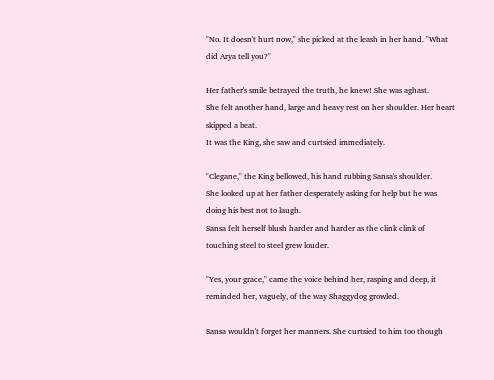"No. It doesn't hurt now," she picked at the leash in her hand. "What did Arya tell you?"

Her father's smile betrayed the truth, he knew! She was aghast.
She felt another hand, large and heavy rest on her shoulder. Her heart skipped a beat.
It was the King, she saw and curtsied immediately.

"Clegane," the King bellowed, his hand rubbing Sansa's shoulder.
She looked up at her father desperately asking for help but he was doing his best not to laugh.
Sansa felt herself blush harder and harder as the clink clink of touching steel to steel grew louder.

"Yes, your grace," came the voice behind her, rasping and deep, it reminded her, vaguely, of the way Shaggydog growled.

Sansa wouldn't forget her manners. She curtsied to him too though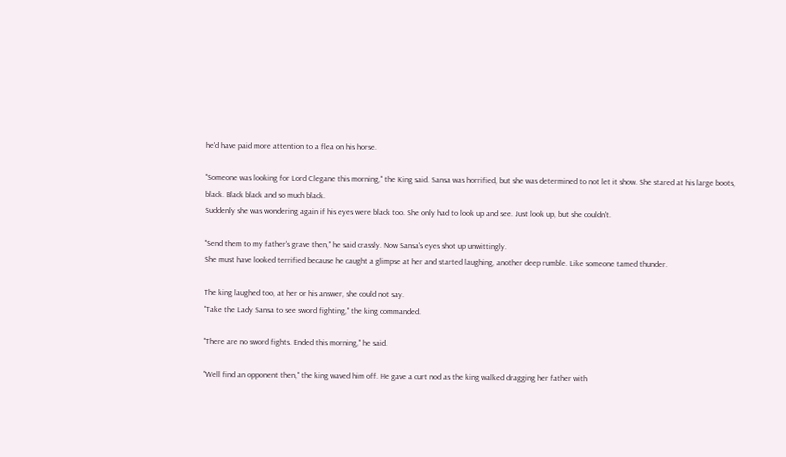he'd have paid more attention to a flea on his horse.

"Someone was looking for Lord Clegane this morning," the King said. Sansa was horrified, but she was determined to not let it show. She stared at his large boots, black. Black black and so much black.
Suddenly she was wondering again if his eyes were black too. She only had to look up and see. Just look up, but she couldn't.

"Send them to my father's grave then," he said crassly. Now Sansa's eyes shot up unwittingly.
She must have looked terrified because he caught a glimpse at her and started laughing, another deep rumble. Like someone tamed thunder.

The king laughed too, at her or his answer, she could not say.
"Take the Lady Sansa to see sword fighting," the king commanded.

"There are no sword fights. Ended this morning," he said.

"Well find an opponent then," the king waved him off. He gave a curt nod as the king walked dragging her father with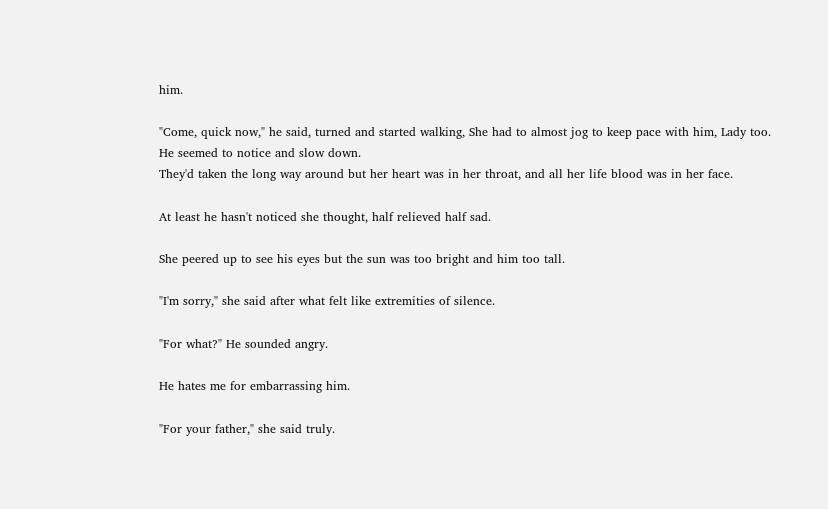him.

"Come, quick now," he said, turned and started walking, She had to almost jog to keep pace with him, Lady too.
He seemed to notice and slow down.
They'd taken the long way around but her heart was in her throat, and all her life blood was in her face.

At least he hasn't noticed she thought, half relieved half sad.

She peered up to see his eyes but the sun was too bright and him too tall.

"I'm sorry," she said after what felt like extremities of silence.

"For what?" He sounded angry.

He hates me for embarrassing him.

"For your father," she said truly.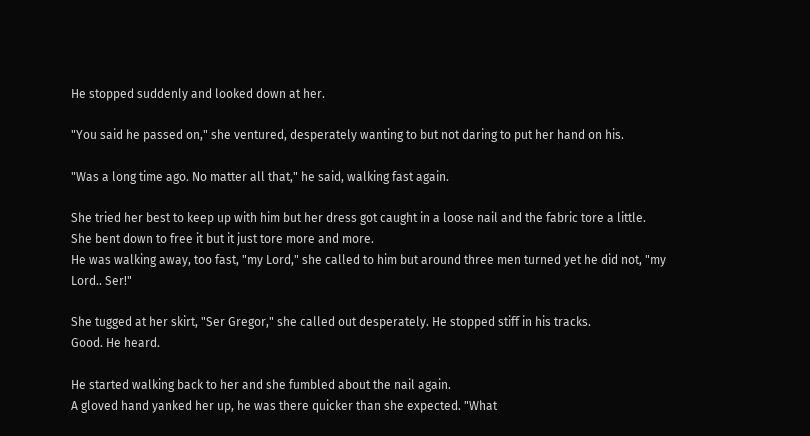He stopped suddenly and looked down at her.

"You said he passed on," she ventured, desperately wanting to but not daring to put her hand on his.

"Was a long time ago. No matter all that," he said, walking fast again.

She tried her best to keep up with him but her dress got caught in a loose nail and the fabric tore a little.
She bent down to free it but it just tore more and more.
He was walking away, too fast, "my Lord," she called to him but around three men turned yet he did not, "my Lord.. Ser!"

She tugged at her skirt, "Ser Gregor," she called out desperately. He stopped stiff in his tracks.
Good. He heard.

He started walking back to her and she fumbled about the nail again.
A gloved hand yanked her up, he was there quicker than she expected. "What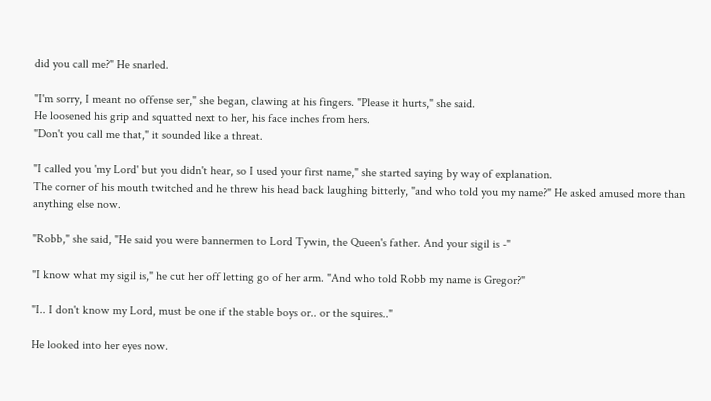did you call me?" He snarled.

"I'm sorry, I meant no offense ser," she began, clawing at his fingers. "Please it hurts," she said.
He loosened his grip and squatted next to her, his face inches from hers.
"Don't you call me that," it sounded like a threat.

"I called you 'my Lord' but you didn't hear, so I used your first name," she started saying by way of explanation.
The corner of his mouth twitched and he threw his head back laughing bitterly, "and who told you my name?" He asked amused more than anything else now.

"Robb," she said, "He said you were bannermen to Lord Tywin, the Queen's father. And your sigil is -"

"I know what my sigil is," he cut her off letting go of her arm. "And who told Robb my name is Gregor?"

"I.. I don't know my Lord, must be one if the stable boys or.. or the squires.."

He looked into her eyes now.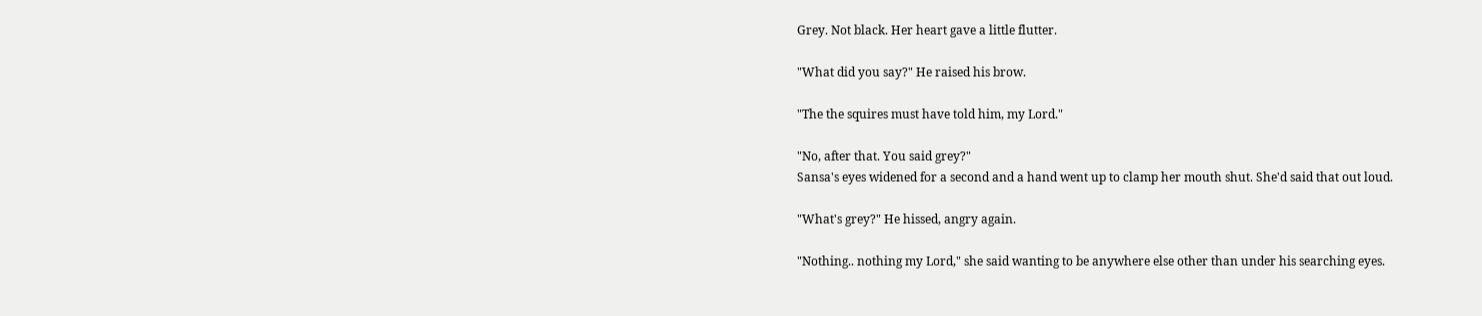Grey. Not black. Her heart gave a little flutter.

"What did you say?" He raised his brow.

"The the squires must have told him, my Lord."

"No, after that. You said grey?"
Sansa's eyes widened for a second and a hand went up to clamp her mouth shut. She'd said that out loud.

"What's grey?" He hissed, angry again.

"Nothing.. nothing my Lord," she said wanting to be anywhere else other than under his searching eyes.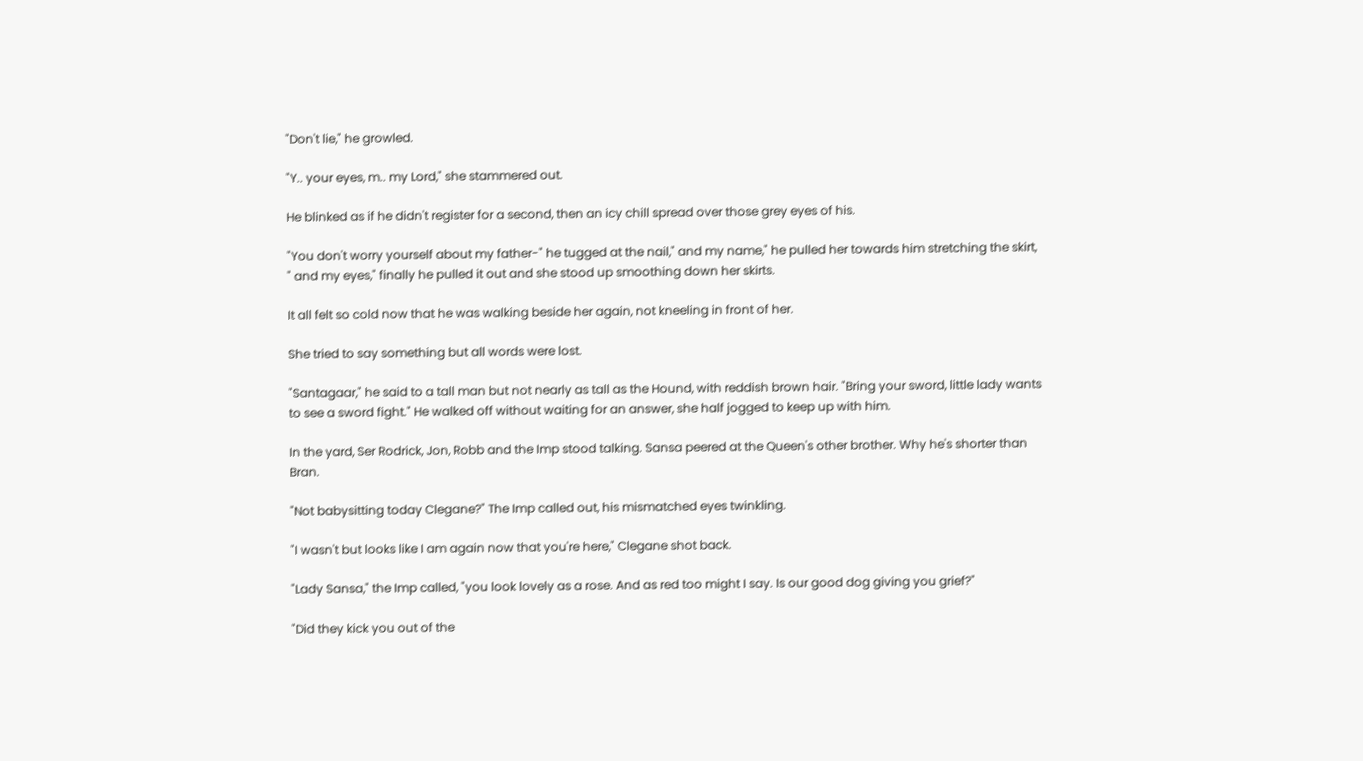"Don't lie," he growled.

"Y.. your eyes, m.. my Lord," she stammered out.

He blinked as if he didn't register for a second, then an icy chill spread over those grey eyes of his.

"You don't worry yourself about my father-" he tugged at the nail," and my name," he pulled her towards him stretching the skirt, " and my eyes," finally he pulled it out and she stood up smoothing down her skirts.

It all felt so cold now that he was walking beside her again, not kneeling in front of her.

She tried to say something but all words were lost.

"Santagaar," he said to a tall man but not nearly as tall as the Hound, with reddish brown hair. "Bring your sword, little lady wants to see a sword fight." He walked off without waiting for an answer, she half jogged to keep up with him.

In the yard, Ser Rodrick, Jon, Robb and the Imp stood talking. Sansa peered at the Queen's other brother. Why he's shorter than Bran.

"Not babysitting today Clegane?" The Imp called out, his mismatched eyes twinkling.

"I wasn't but looks like I am again now that you're here," Clegane shot back.

"Lady Sansa," the Imp called, "you look lovely as a rose. And as red too might I say. Is our good dog giving you grief?"

"Did they kick you out of the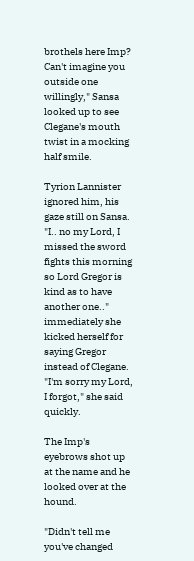brothels here Imp? Can't imagine you outside one willingly," Sansa looked up to see Clegane's mouth twist in a mocking half smile.

Tyrion Lannister ignored him, his gaze still on Sansa. "I.. no my Lord, I missed the sword fights this morning so Lord Gregor is kind as to have another one.." immediately she kicked herself for saying Gregor instead of Clegane. "I'm sorry my Lord, I forgot," she said quickly.

The Imp's eyebrows shot up at the name and he looked over at the hound.

"Didn't tell me you've changed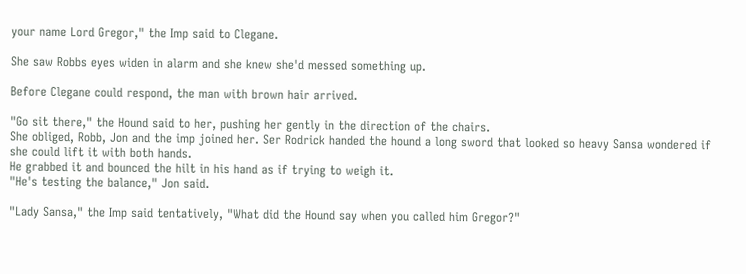your name Lord Gregor," the Imp said to Clegane.

She saw Robbs eyes widen in alarm and she knew she'd messed something up.

Before Clegane could respond, the man with brown hair arrived.

"Go sit there," the Hound said to her, pushing her gently in the direction of the chairs.
She obliged, Robb, Jon and the imp joined her. Ser Rodrick handed the hound a long sword that looked so heavy Sansa wondered if she could lift it with both hands.
He grabbed it and bounced the hilt in his hand as if trying to weigh it.
"He's testing the balance," Jon said.

"Lady Sansa," the Imp said tentatively, "What did the Hound say when you called him Gregor?"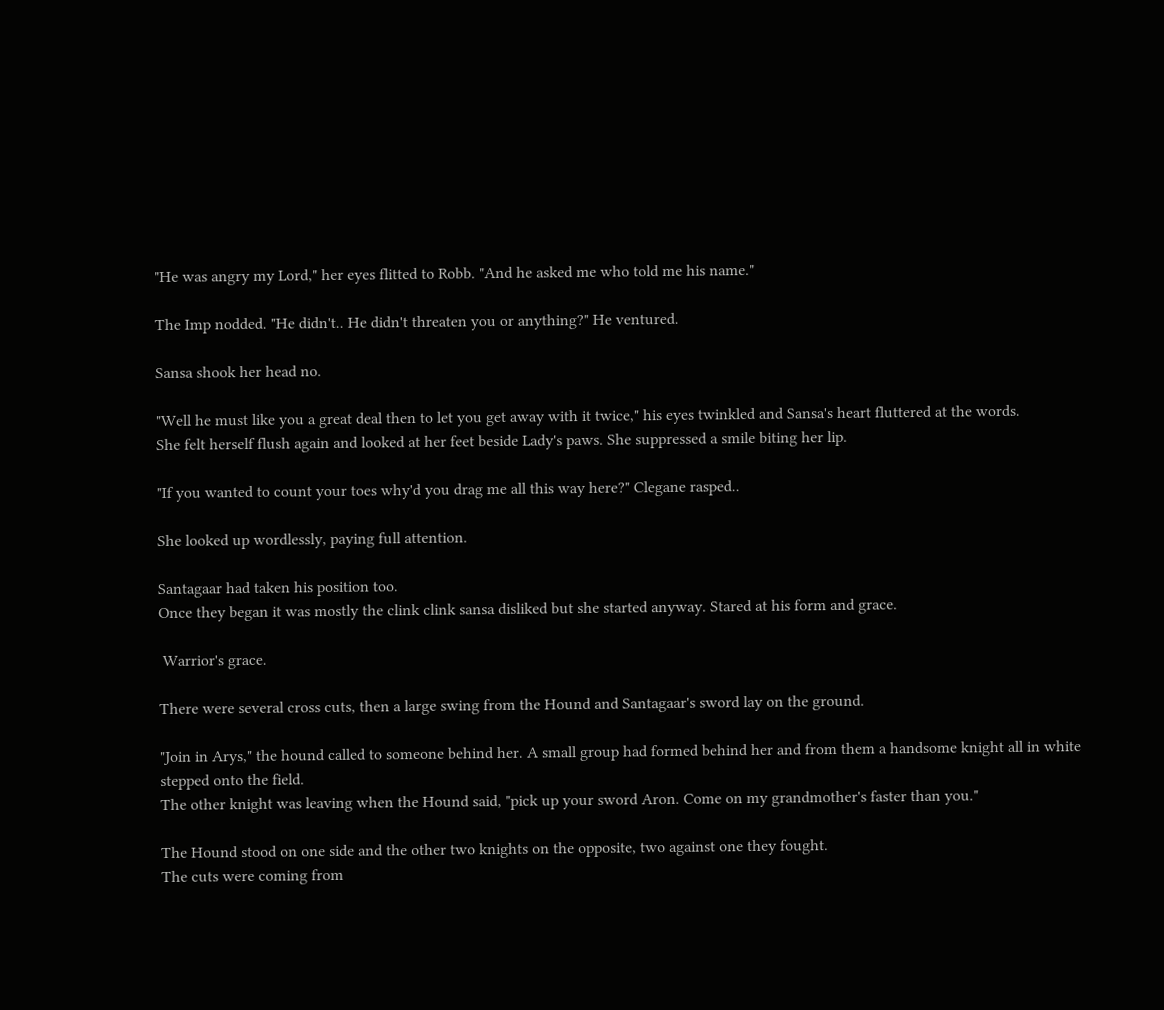"He was angry my Lord," her eyes flitted to Robb. "And he asked me who told me his name."

The Imp nodded. "He didn't.. He didn't threaten you or anything?" He ventured.

Sansa shook her head no.

"Well he must like you a great deal then to let you get away with it twice," his eyes twinkled and Sansa's heart fluttered at the words.
She felt herself flush again and looked at her feet beside Lady's paws. She suppressed a smile biting her lip.

"If you wanted to count your toes why'd you drag me all this way here?" Clegane rasped..

She looked up wordlessly, paying full attention.

Santagaar had taken his position too.
Once they began it was mostly the clink clink sansa disliked but she started anyway. Stared at his form and grace.

 Warrior's grace.

There were several cross cuts, then a large swing from the Hound and Santagaar's sword lay on the ground.

"Join in Arys," the hound called to someone behind her. A small group had formed behind her and from them a handsome knight all in white stepped onto the field.
The other knight was leaving when the Hound said, "pick up your sword Aron. Come on my grandmother's faster than you."

The Hound stood on one side and the other two knights on the opposite, two against one they fought.
The cuts were coming from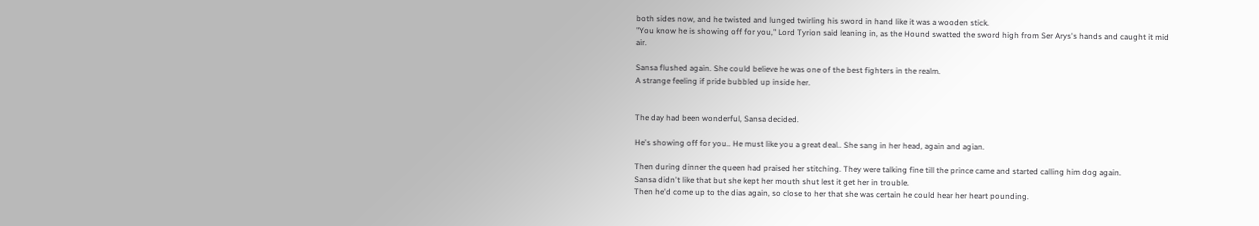both sides now, and he twisted and lunged twirling his sword in hand like it was a wooden stick.
"You know he is showing off for you," Lord Tyrion said leaning in, as the Hound swatted the sword high from Ser Arys's hands and caught it mid air.

Sansa flushed again. She could believe he was one of the best fighters in the realm.
A strange feeling if pride bubbled up inside her.


The day had been wonderful, Sansa decided.

He's showing off for you.. He must like you a great deal.. She sang in her head, again and agian.

Then during dinner the queen had praised her stitching. They were talking fine till the prince came and started calling him dog again.
Sansa didn't like that but she kept her mouth shut lest it get her in trouble.
Then he'd come up to the dias again, so close to her that she was certain he could hear her heart pounding.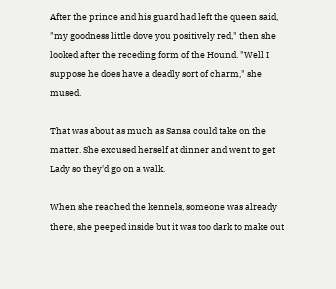After the prince and his guard had left the queen said, "my goodness little dove you positively red," then she looked after the receding form of the Hound. "Well I suppose he does have a deadly sort of charm," she mused.

That was about as much as Sansa could take on the matter. She excused herself at dinner and went to get Lady so they'd go on a walk.

When she reached the kennels, someone was already there, she peeped inside but it was too dark to make out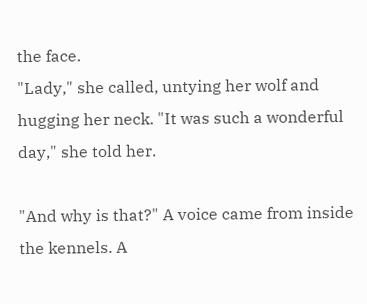the face.
"Lady," she called, untying her wolf and hugging her neck. "It was such a wonderful day," she told her.

"And why is that?" A voice came from inside the kennels. A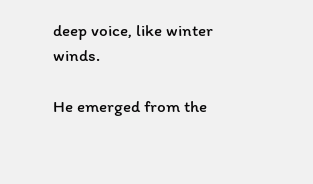deep voice, like winter winds.

He emerged from the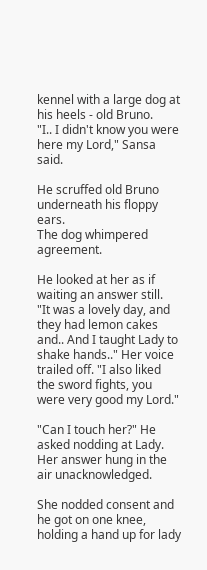kennel with a large dog at his heels - old Bruno.
"I.. I didn't know you were here my Lord," Sansa said.

He scruffed old Bruno underneath his floppy ears.
The dog whimpered agreement.

He looked at her as if waiting an answer still.
"It was a lovely day, and they had lemon cakes and.. And I taught Lady to shake hands.." Her voice trailed off. "I also liked the sword fights, you were very good my Lord."

"Can I touch her?" He asked nodding at Lady. Her answer hung in the air unacknowledged.

She nodded consent and he got on one knee, holding a hand up for lady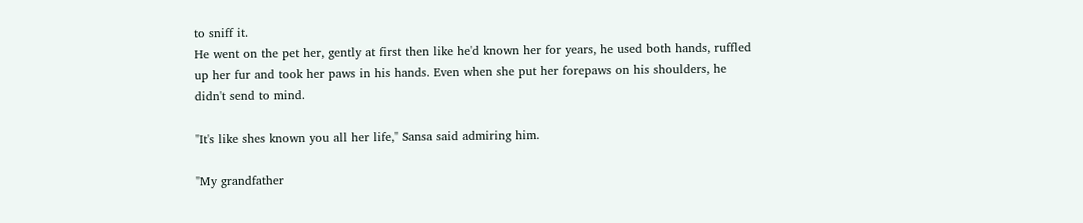to sniff it.
He went on the pet her, gently at first then like he'd known her for years, he used both hands, ruffled up her fur and took her paws in his hands. Even when she put her forepaws on his shoulders, he didn't send to mind.

"It's like shes known you all her life," Sansa said admiring him.

"My grandfather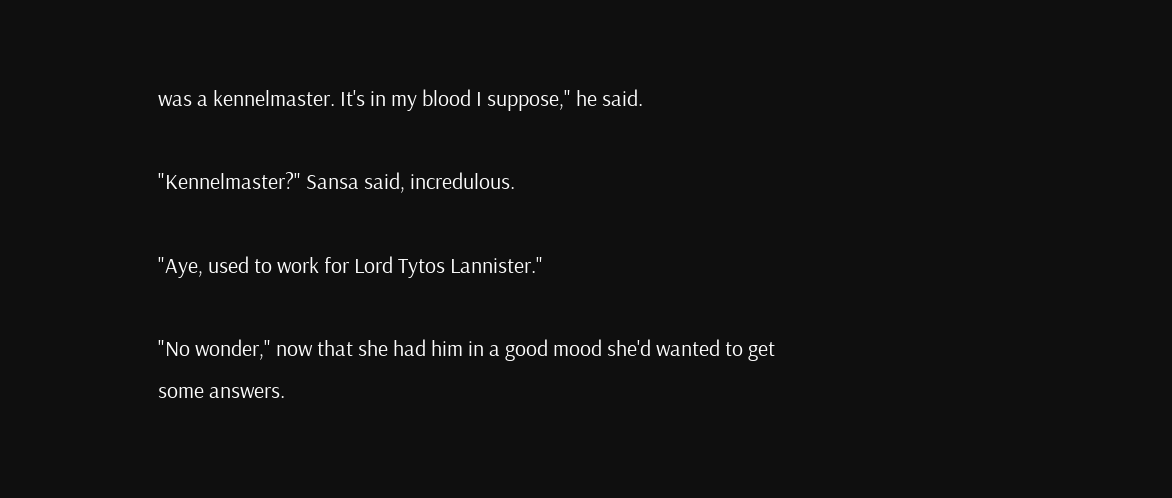was a kennelmaster. It's in my blood I suppose," he said.

"Kennelmaster?" Sansa said, incredulous.

"Aye, used to work for Lord Tytos Lannister."

"No wonder," now that she had him in a good mood she'd wanted to get some answers.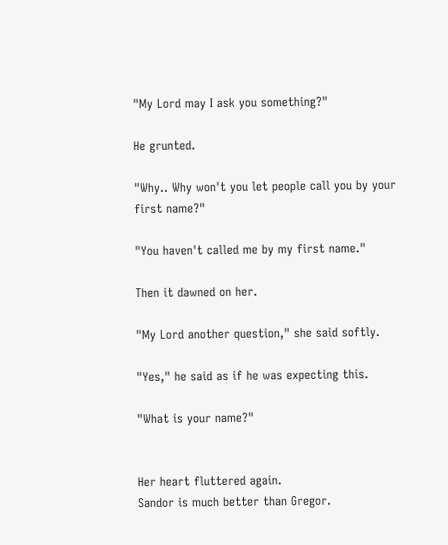"My Lord may I ask you something?"

He grunted.

"Why.. Why won't you let people call you by your first name?"

"You haven't called me by my first name."

Then it dawned on her.

"My Lord another question," she said softly.

"Yes," he said as if he was expecting this.

"What is your name?"


Her heart fluttered again.
Sandor is much better than Gregor.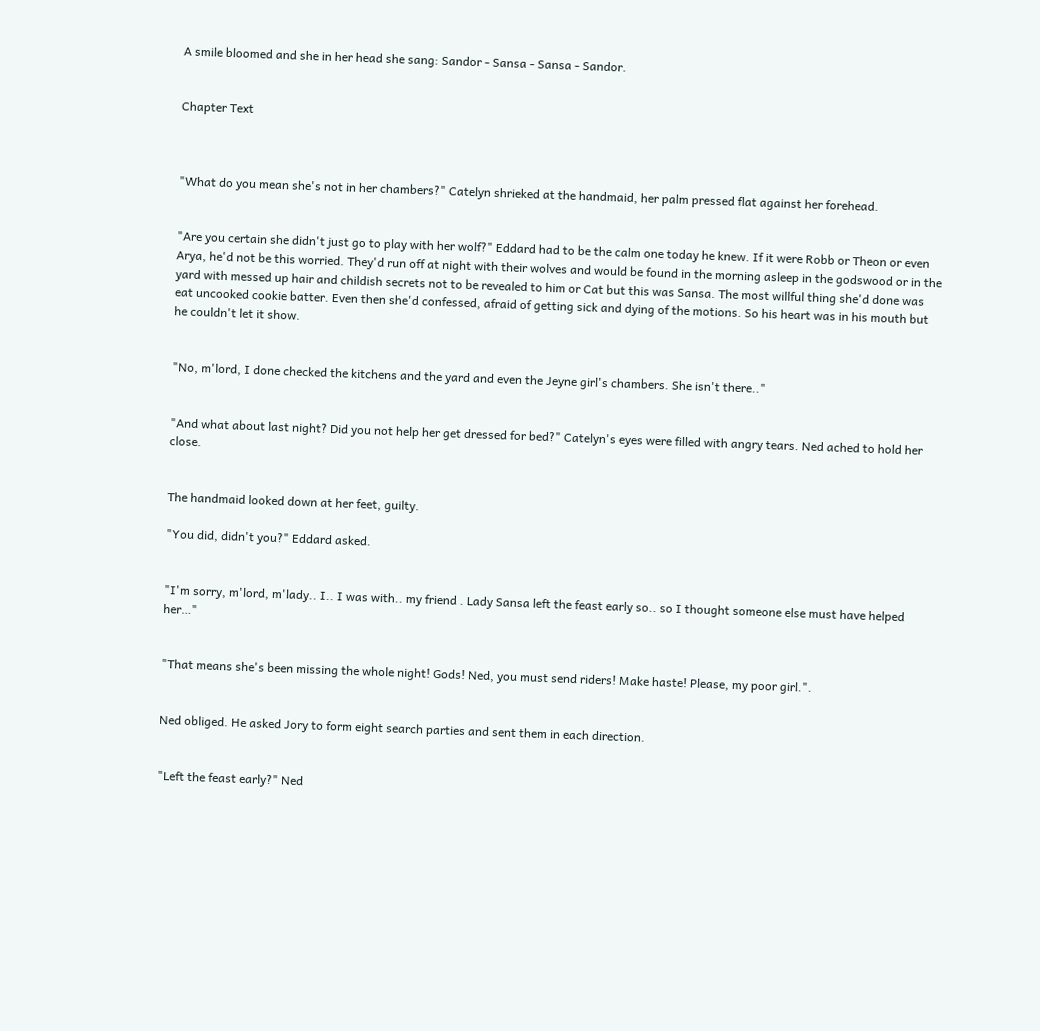A smile bloomed and she in her head she sang: Sandor - Sansa - Sansa - Sandor.


Chapter Text



"What do you mean she's not in her chambers?" Catelyn shrieked at the handmaid, her palm pressed flat against her forehead.


"Are you certain she didn't just go to play with her wolf?" Eddard had to be the calm one today he knew. If it were Robb or Theon or even Arya, he'd not be this worried. They'd run off at night with their wolves and would be found in the morning asleep in the godswood or in the yard with messed up hair and childish secrets not to be revealed to him or Cat but this was Sansa. The most willful thing she'd done was eat uncooked cookie batter. Even then she'd confessed, afraid of getting sick and dying of the motions. So his heart was in his mouth but he couldn't let it show.


"No, m'lord, I done checked the kitchens and the yard and even the Jeyne girl's chambers. She isn't there.."


"And what about last night? Did you not help her get dressed for bed?" Catelyn's eyes were filled with angry tears. Ned ached to hold her close.


The handmaid looked down at her feet, guilty.

"You did, didn't you?" Eddard asked.


"I'm sorry, m'lord, m'lady.. I.. I was with.. my friend . Lady Sansa left the feast early so.. so I thought someone else must have helped her…"


"That means she's been missing the whole night! Gods! Ned, you must send riders! Make haste! Please, my poor girl.".


Ned obliged. He asked Jory to form eight search parties and sent them in each direction.


"Left the feast early?" Ned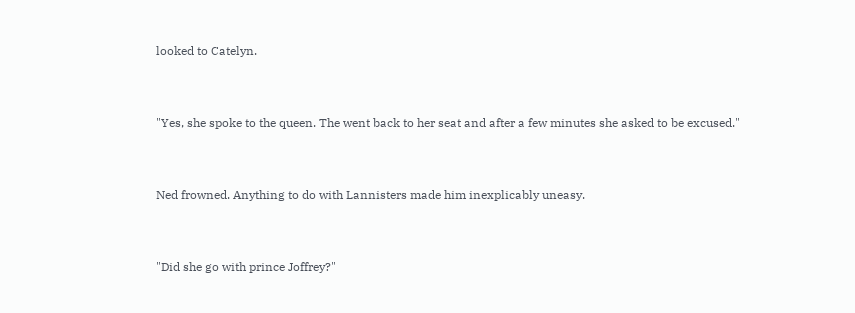looked to Catelyn.


"Yes, she spoke to the queen. The went back to her seat and after a few minutes she asked to be excused."


Ned frowned. Anything to do with Lannisters made him inexplicably uneasy.


"Did she go with prince Joffrey?"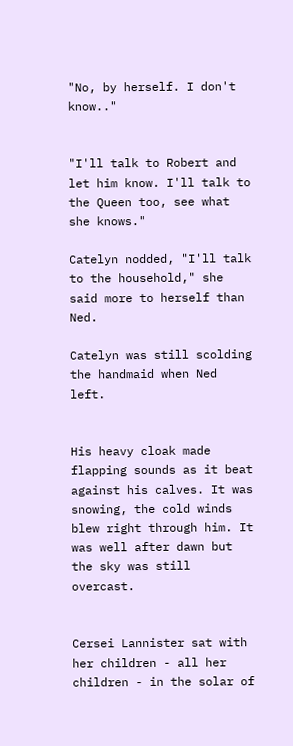"No, by herself. I don't know.."


"I'll talk to Robert and let him know. I'll talk to the Queen too, see what she knows."

Catelyn nodded, "I'll talk to the household," she said more to herself than Ned.

Catelyn was still scolding the handmaid when Ned left.


His heavy cloak made flapping sounds as it beat against his calves. It was snowing, the cold winds blew right through him. It was well after dawn but the sky was still overcast.


Cersei Lannister sat with her children - all her children - in the solar of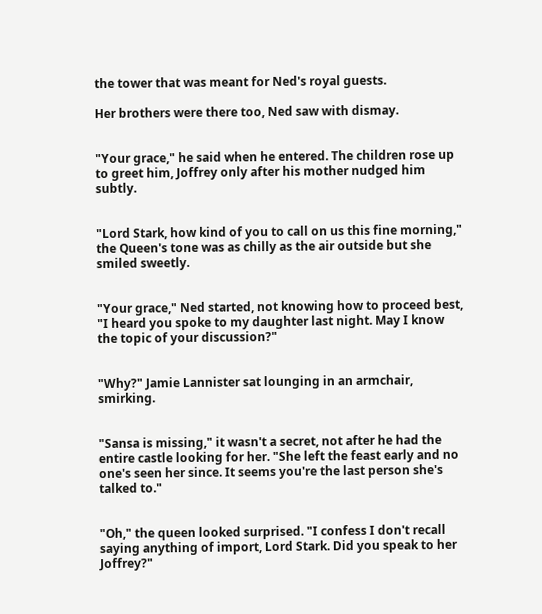the tower that was meant for Ned's royal guests.

Her brothers were there too, Ned saw with dismay.


"Your grace," he said when he entered. The children rose up to greet him, Joffrey only after his mother nudged him subtly.


"Lord Stark, how kind of you to call on us this fine morning," the Queen's tone was as chilly as the air outside but she smiled sweetly.


"Your grace," Ned started, not knowing how to proceed best, "I heard you spoke to my daughter last night. May I know the topic of your discussion?"


"Why?" Jamie Lannister sat lounging in an armchair, smirking.


"Sansa is missing," it wasn't a secret, not after he had the entire castle looking for her. "She left the feast early and no one's seen her since. It seems you're the last person she's talked to."


"Oh," the queen looked surprised. "I confess I don't recall saying anything of import, Lord Stark. Did you speak to her Joffrey?"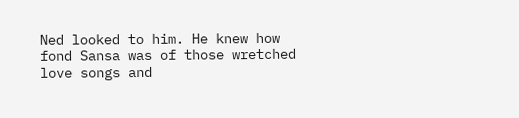Ned looked to him. He knew how fond Sansa was of those wretched love songs and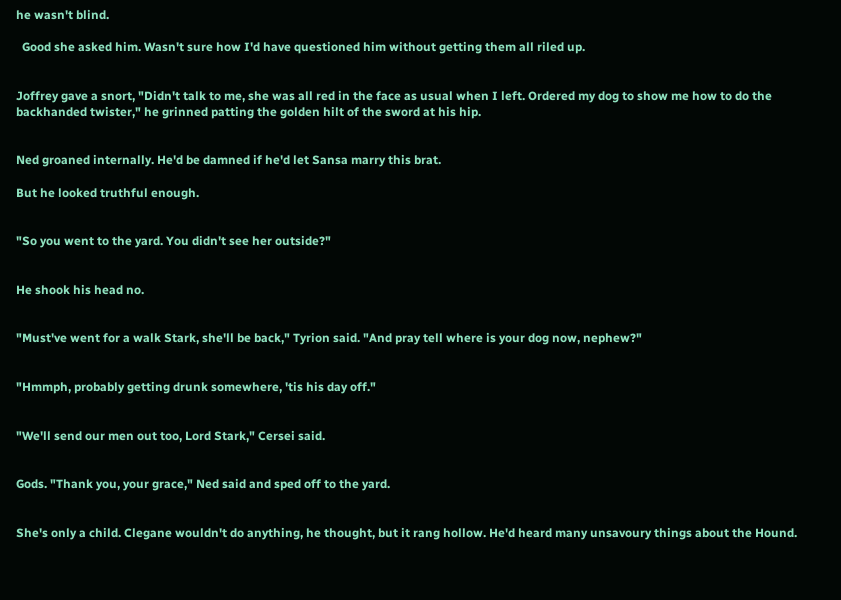he wasn't blind.

  Good she asked him. Wasn't sure how I'd have questioned him without getting them all riled up.


Joffrey gave a snort, "Didn't talk to me, she was all red in the face as usual when I left. Ordered my dog to show me how to do the backhanded twister," he grinned patting the golden hilt of the sword at his hip.


Ned groaned internally. He'd be damned if he'd let Sansa marry this brat.

But he looked truthful enough.


"So you went to the yard. You didn't see her outside?"


He shook his head no.


"Must've went for a walk Stark, she'll be back," Tyrion said. "And pray tell where is your dog now, nephew?"


"Hmmph, probably getting drunk somewhere, 'tis his day off."


"We'll send our men out too, Lord Stark," Cersei said.


Gods. "Thank you, your grace," Ned said and sped off to the yard.


She's only a child. Clegane wouldn't do anything, he thought, but it rang hollow. He'd heard many unsavoury things about the Hound.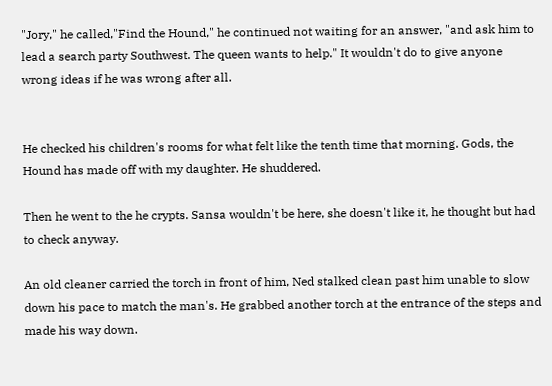"Jory," he called,"Find the Hound," he continued not waiting for an answer, "and ask him to lead a search party Southwest. The queen wants to help." It wouldn't do to give anyone wrong ideas if he was wrong after all.


He checked his children's rooms for what felt like the tenth time that morning. Gods, the Hound has made off with my daughter. He shuddered.

Then he went to the he crypts. Sansa wouldn't be here, she doesn't like it, he thought but had to check anyway.

An old cleaner carried the torch in front of him, Ned stalked clean past him unable to slow down his pace to match the man's. He grabbed another torch at the entrance of the steps and made his way down.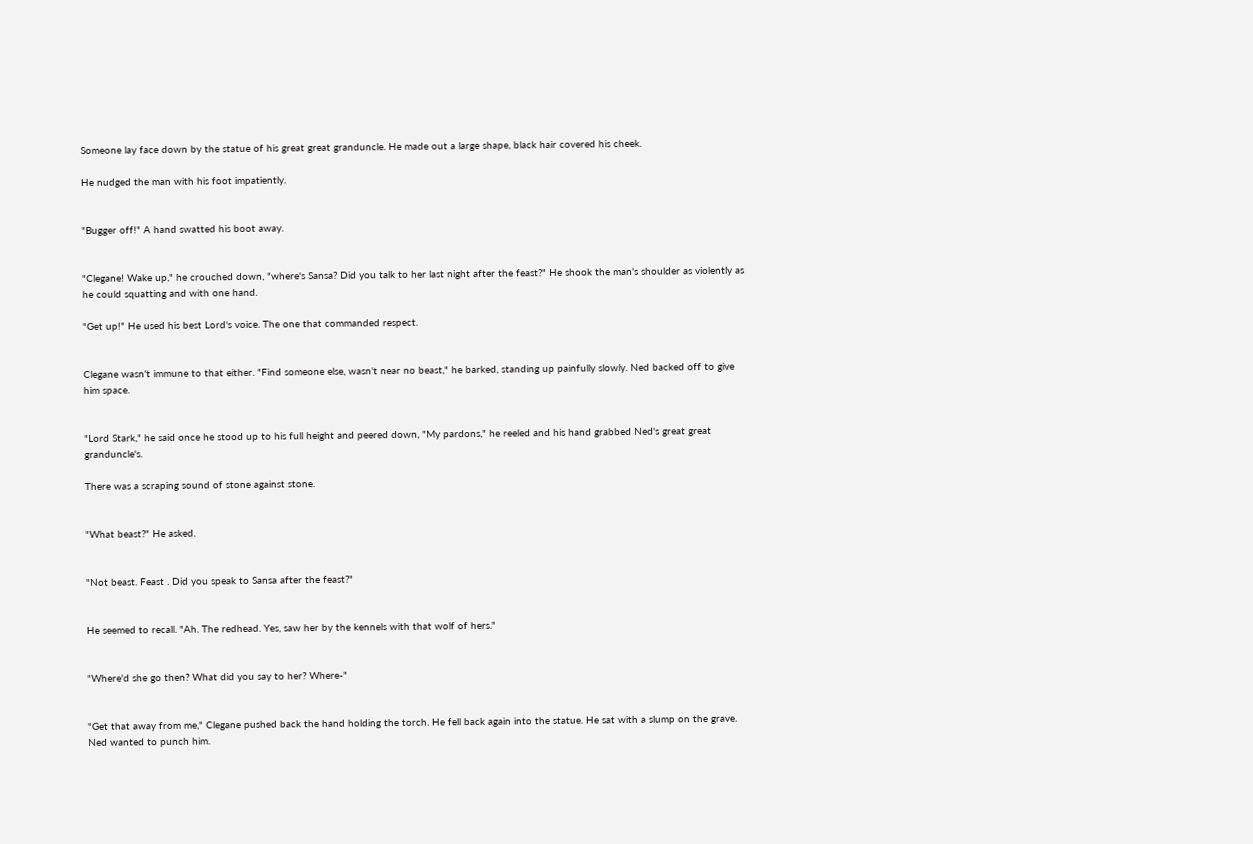Someone lay face down by the statue of his great great granduncle. He made out a large shape, black hair covered his cheek.

He nudged the man with his foot impatiently.


"Bugger off!" A hand swatted his boot away.


"Clegane! Wake up," he crouched down, "where's Sansa? Did you talk to her last night after the feast?" He shook the man's shoulder as violently as he could squatting and with one hand.

"Get up!" He used his best Lord's voice. The one that commanded respect.


Clegane wasn't immune to that either. "Find someone else, wasn't near no beast," he barked, standing up painfully slowly. Ned backed off to give him space.


"Lord Stark," he said once he stood up to his full height and peered down, "My pardons," he reeled and his hand grabbed Ned's great great granduncle's.

There was a scraping sound of stone against stone.


"What beast?" He asked.


"Not beast. Feast . Did you speak to Sansa after the feast?"


He seemed to recall. "Ah. The redhead. Yes, saw her by the kennels with that wolf of hers."


"Where'd she go then? What did you say to her? Where-"


"Get that away from me," Clegane pushed back the hand holding the torch. He fell back again into the statue. He sat with a slump on the grave. Ned wanted to punch him.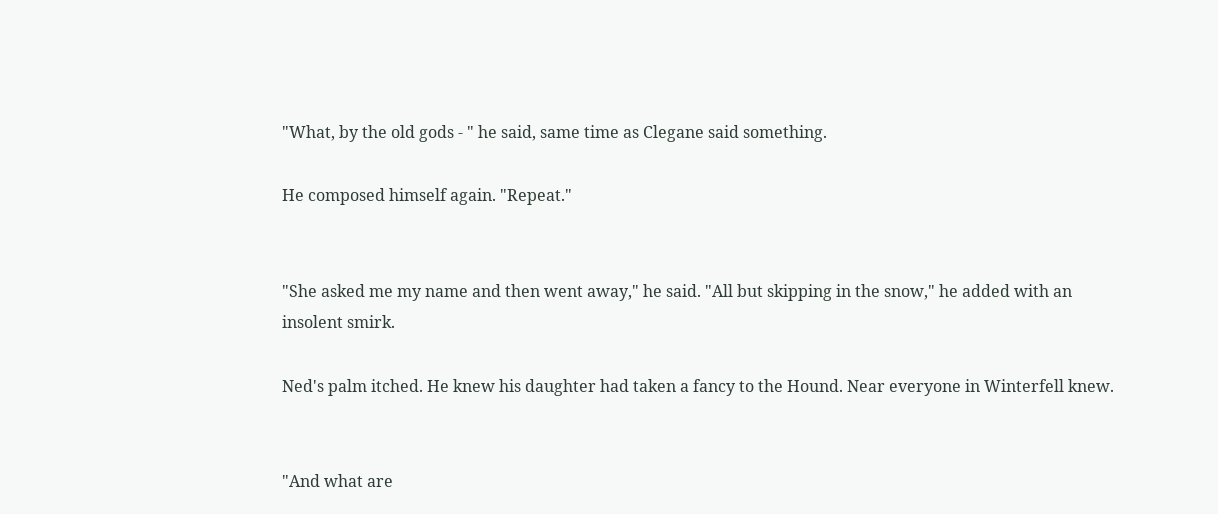"What, by the old gods - " he said, same time as Clegane said something.

He composed himself again. "Repeat."


"She asked me my name and then went away," he said. "All but skipping in the snow," he added with an insolent smirk.

Ned's palm itched. He knew his daughter had taken a fancy to the Hound. Near everyone in Winterfell knew.


"And what are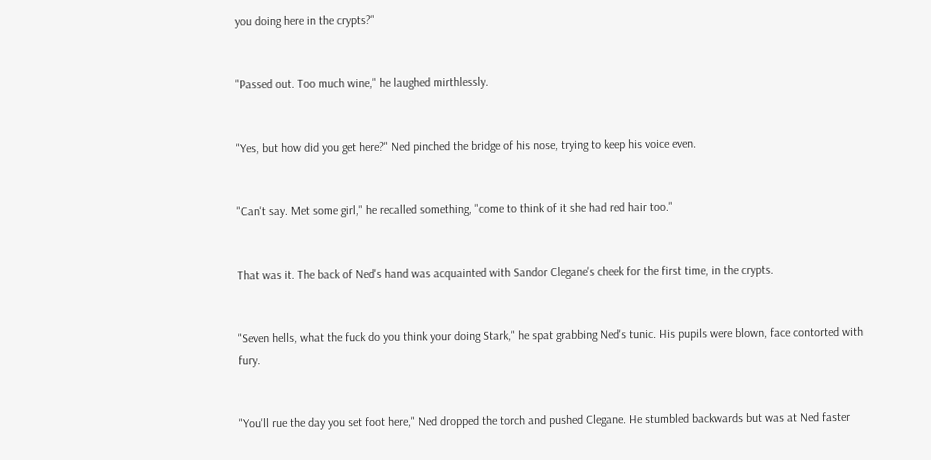you doing here in the crypts?"


"Passed out. Too much wine," he laughed mirthlessly.


"Yes, but how did you get here?" Ned pinched the bridge of his nose, trying to keep his voice even.


"Can't say. Met some girl," he recalled something, "come to think of it she had red hair too."


That was it. The back of Ned's hand was acquainted with Sandor Clegane's cheek for the first time, in the crypts.


"Seven hells, what the fuck do you think your doing Stark," he spat grabbing Ned's tunic. His pupils were blown, face contorted with fury.


"You'll rue the day you set foot here," Ned dropped the torch and pushed Clegane. He stumbled backwards but was at Ned faster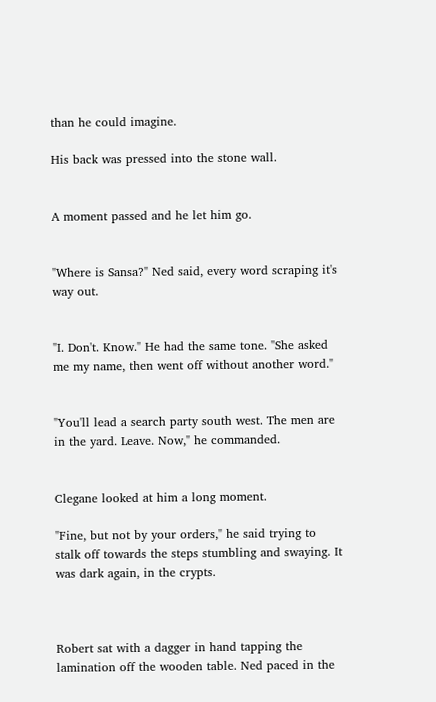than he could imagine.

His back was pressed into the stone wall.


A moment passed and he let him go.


"Where is Sansa?" Ned said, every word scraping it's way out.


"I. Don't. Know." He had the same tone. "She asked me my name, then went off without another word."


"You'll lead a search party south west. The men are in the yard. Leave. Now," he commanded.


Clegane looked at him a long moment.

"Fine, but not by your orders," he said trying to stalk off towards the steps stumbling and swaying. It was dark again, in the crypts.



Robert sat with a dagger in hand tapping the lamination off the wooden table. Ned paced in the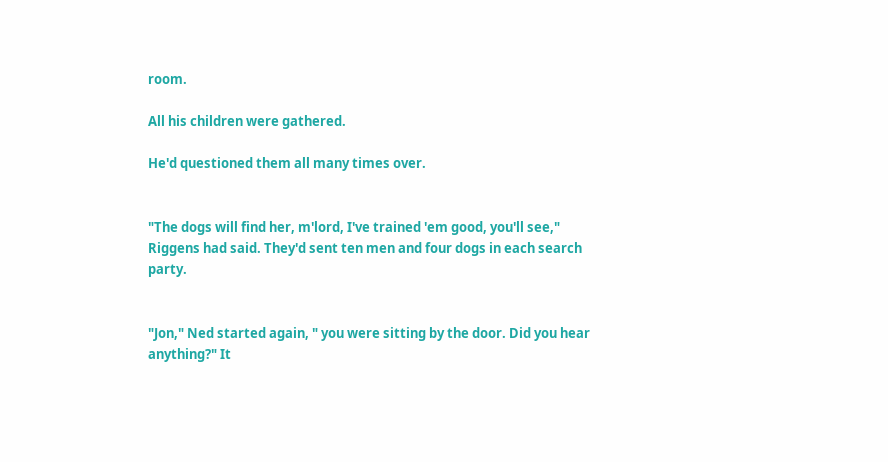room.

All his children were gathered.

He'd questioned them all many times over.


"The dogs will find her, m'lord, I've trained 'em good, you'll see," Riggens had said. They'd sent ten men and four dogs in each search party.


"Jon," Ned started again, " you were sitting by the door. Did you hear anything?" It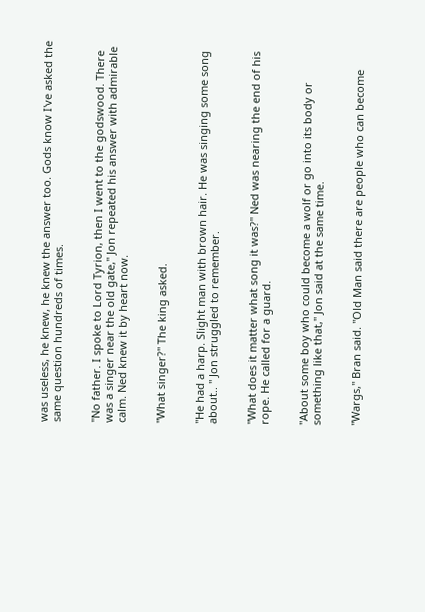was useless, he knew, he knew the answer too. Gods know I've asked the same question hundreds of times.


"No father. I spoke to Lord Tyrion, then I went to the godswood. There was a singer near the old gate," Jon repeated his answer with admirable calm. Ned knew it by heart now.


"What singer?" The king asked.


"He had a harp. Slight man with brown hair. He was singing some song about.. " Jon struggled to remember.


"What does it matter what song it was?" Ned was nearing the end of his rope. He called for a guard.


"About some boy who could become a wolf or go into its body or something like that," Jon said at the same time.


"Wargs," Bran said. "Old Man said there are people who can become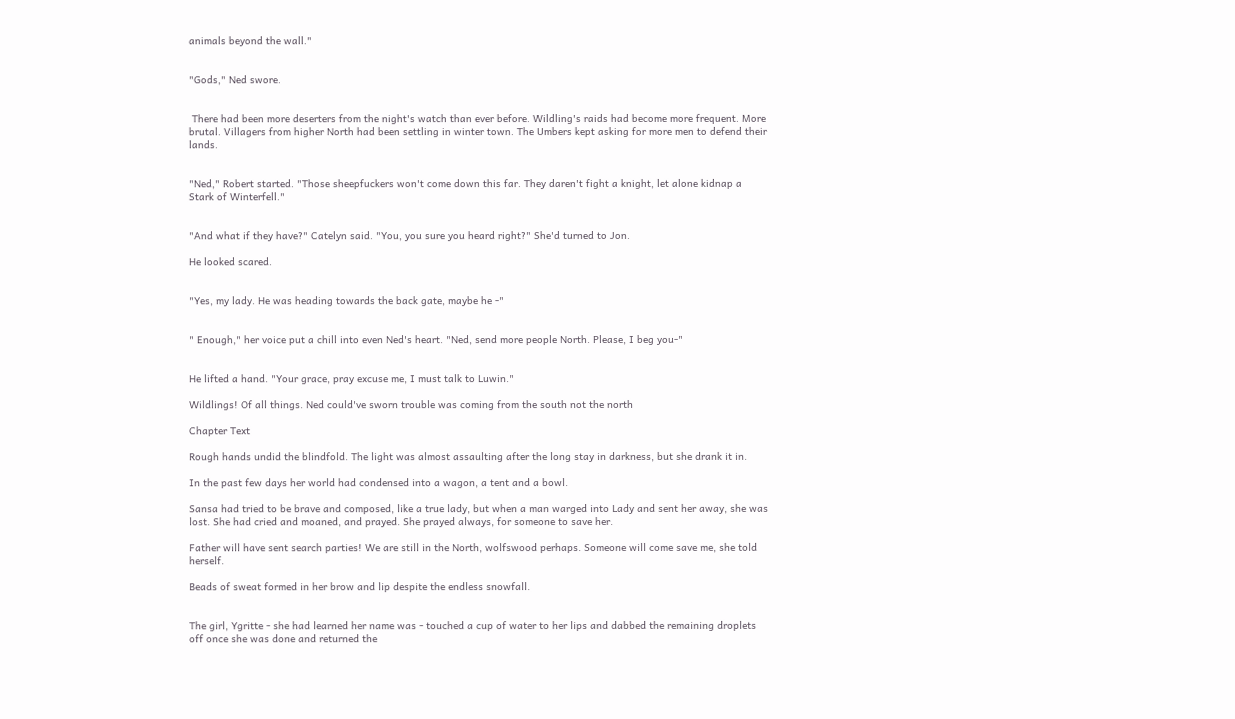animals beyond the wall."


"Gods," Ned swore.


 There had been more deserters from the night's watch than ever before. Wildling's raids had become more frequent. More brutal. Villagers from higher North had been settling in winter town. The Umbers kept asking for more men to defend their lands.


"Ned," Robert started. "Those sheepfuckers won't come down this far. They daren't fight a knight, let alone kidnap a Stark of Winterfell."


"And what if they have?" Catelyn said. "You, you sure you heard right?" She'd turned to Jon.

He looked scared.


"Yes, my lady. He was heading towards the back gate, maybe he -"


" Enough," her voice put a chill into even Ned's heart. "Ned, send more people North. Please, I beg you-"


He lifted a hand. "Your grace, pray excuse me, I must talk to Luwin."

Wildlings! Of all things. Ned could've sworn trouble was coming from the south not the north

Chapter Text

Rough hands undid the blindfold. The light was almost assaulting after the long stay in darkness, but she drank it in.

In the past few days her world had condensed into a wagon, a tent and a bowl.

Sansa had tried to be brave and composed, like a true lady, but when a man warged into Lady and sent her away, she was lost. She had cried and moaned, and prayed. She prayed always, for someone to save her.

Father will have sent search parties! We are still in the North, wolfswood perhaps. Someone will come save me, she told herself.

Beads of sweat formed in her brow and lip despite the endless snowfall.


The girl, Ygritte - she had learned her name was - touched a cup of water to her lips and dabbed the remaining droplets off once she was done and returned the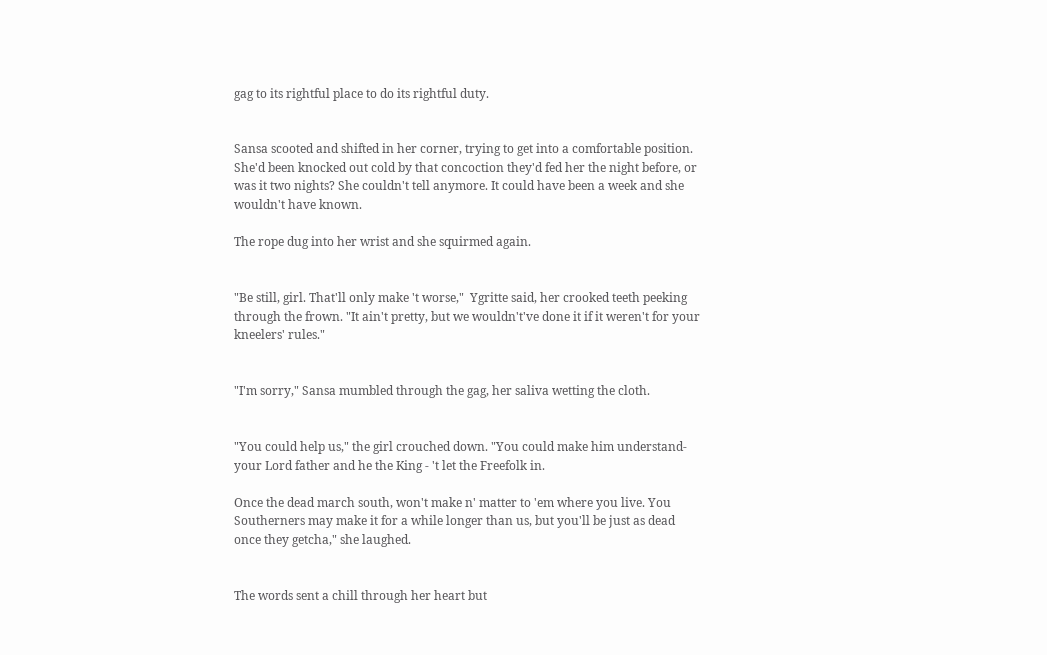gag to its rightful place to do its rightful duty.


Sansa scooted and shifted in her corner, trying to get into a comfortable position. She'd been knocked out cold by that concoction they'd fed her the night before, or was it two nights? She couldn't tell anymore. It could have been a week and she wouldn't have known.

The rope dug into her wrist and she squirmed again.


"Be still, girl. That'll only make 't worse,"  Ygritte said, her crooked teeth peeking through the frown. "It ain't pretty, but we wouldn't've done it if it weren't for your kneelers' rules."


"I'm sorry," Sansa mumbled through the gag, her saliva wetting the cloth.


"You could help us," the girl crouched down. "You could make him understand- your Lord father and he the King - 't let the Freefolk in.

Once the dead march south, won't make n' matter to 'em where you live. You Southerners may make it for a while longer than us, but you'll be just as dead once they getcha," she laughed.


The words sent a chill through her heart but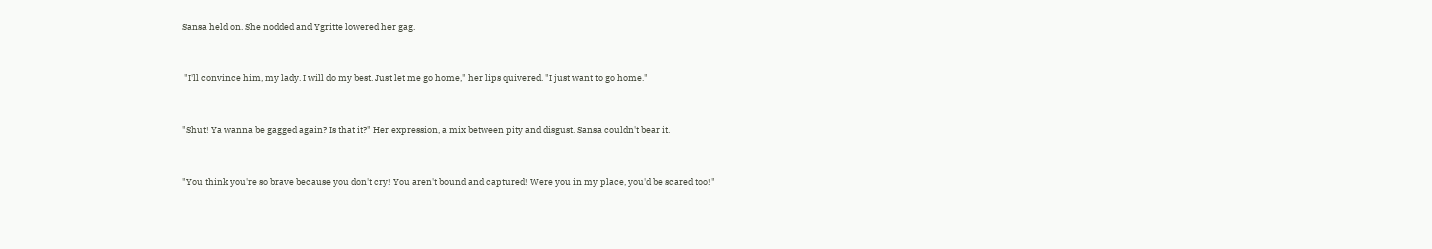Sansa held on. She nodded and Ygritte lowered her gag.


 "I'll convince him, my lady. I will do my best. Just let me go home," her lips quivered. "I just want to go home."


"Shut! Ya wanna be gagged again? Is that it?" Her expression, a mix between pity and disgust. Sansa couldn't bear it.


"You think you're so brave because you don't cry! You aren't bound and captured! Were you in my place, you'd be scared too!"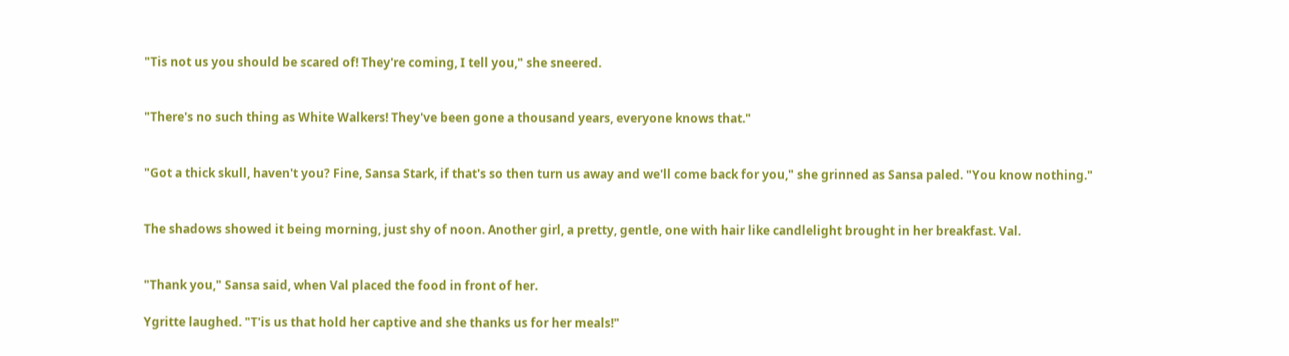"Tis not us you should be scared of! They're coming, I tell you," she sneered.


"There's no such thing as White Walkers! They've been gone a thousand years, everyone knows that."


"Got a thick skull, haven't you? Fine, Sansa Stark, if that's so then turn us away and we'll come back for you," she grinned as Sansa paled. "You know nothing."


The shadows showed it being morning, just shy of noon. Another girl, a pretty, gentle, one with hair like candlelight brought in her breakfast. Val.


"Thank you," Sansa said, when Val placed the food in front of her.

Ygritte laughed. "T'is us that hold her captive and she thanks us for her meals!"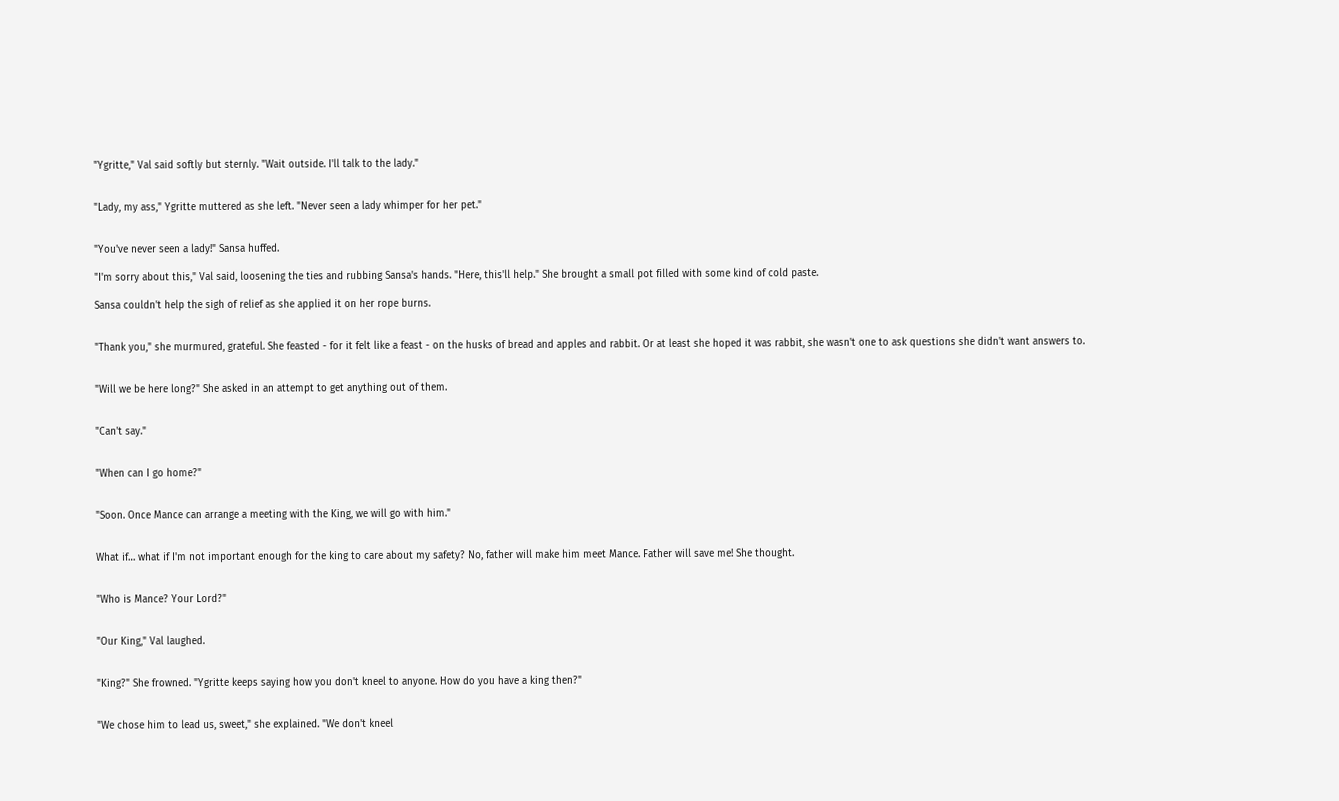"Ygritte," Val said softly but sternly. "Wait outside. I'll talk to the lady."


"Lady, my ass," Ygritte muttered as she left. "Never seen a lady whimper for her pet."


"You've never seen a lady!" Sansa huffed.

"I'm sorry about this," Val said, loosening the ties and rubbing Sansa's hands. "Here, this'll help." She brought a small pot filled with some kind of cold paste.

Sansa couldn't help the sigh of relief as she applied it on her rope burns.


"Thank you," she murmured, grateful. She feasted - for it felt like a feast - on the husks of bread and apples and rabbit. Or at least she hoped it was rabbit, she wasn't one to ask questions she didn't want answers to.


"Will we be here long?" She asked in an attempt to get anything out of them.


"Can't say."


"When can I go home?"


"Soon. Once Mance can arrange a meeting with the King, we will go with him."


What if… what if I'm not important enough for the king to care about my safety? No, father will make him meet Mance. Father will save me! She thought.


"Who is Mance? Your Lord?"


"Our King," Val laughed.


"King?" She frowned. "Ygritte keeps saying how you don't kneel to anyone. How do you have a king then?"


"We chose him to lead us, sweet," she explained. "We don't kneel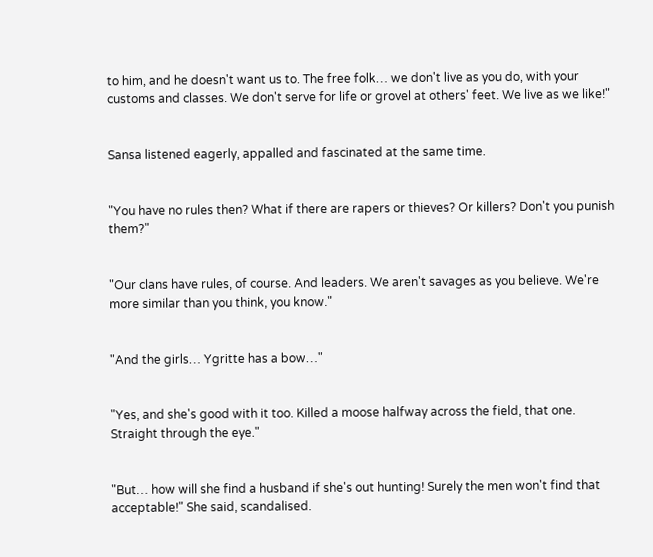to him, and he doesn't want us to. The free folk… we don't live as you do, with your customs and classes. We don't serve for life or grovel at others' feet. We live as we like!"


Sansa listened eagerly, appalled and fascinated at the same time.


"You have no rules then? What if there are rapers or thieves? Or killers? Don't you punish them?"


"Our clans have rules, of course. And leaders. We aren't savages as you believe. We're more similar than you think, you know."


"And the girls… Ygritte has a bow…"


"Yes, and she's good with it too. Killed a moose halfway across the field, that one. Straight through the eye."


"But… how will she find a husband if she's out hunting! Surely the men won't find that acceptable!" She said, scandalised.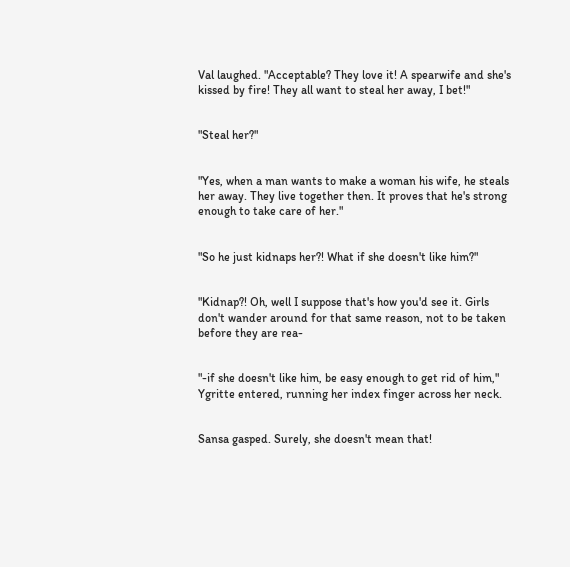Val laughed. "Acceptable? They love it! A spearwife and she's kissed by fire! They all want to steal her away, I bet!"


"Steal her?"


"Yes, when a man wants to make a woman his wife, he steals her away. They live together then. It proves that he's strong enough to take care of her."


"So he just kidnaps her?! What if she doesn't like him?"


"Kidnap?! Oh, well I suppose that's how you'd see it. Girls don't wander around for that same reason, not to be taken before they are rea-


"-if she doesn't like him, be easy enough to get rid of him," Ygritte entered, running her index finger across her neck.


Sansa gasped. Surely, she doesn't mean that!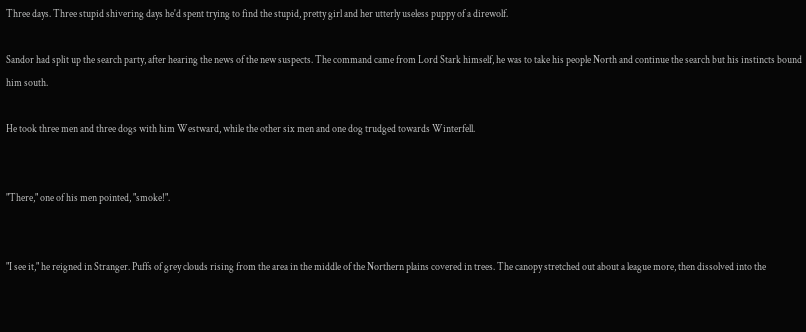Three days. Three stupid shivering days he'd spent trying to find the stupid, pretty girl and her utterly useless puppy of a direwolf.

Sandor had split up the search party, after hearing the news of the new suspects. The command came from Lord Stark himself, he was to take his people North and continue the search but his instincts bound him south.

He took three men and three dogs with him Westward, while the other six men and one dog trudged towards Winterfell.


"There," one of his men pointed, "smoke!".


"I see it," he reigned in Stranger. Puffs of grey clouds rising from the area in the middle of the Northern plains covered in trees. The canopy stretched out about a league more, then dissolved into the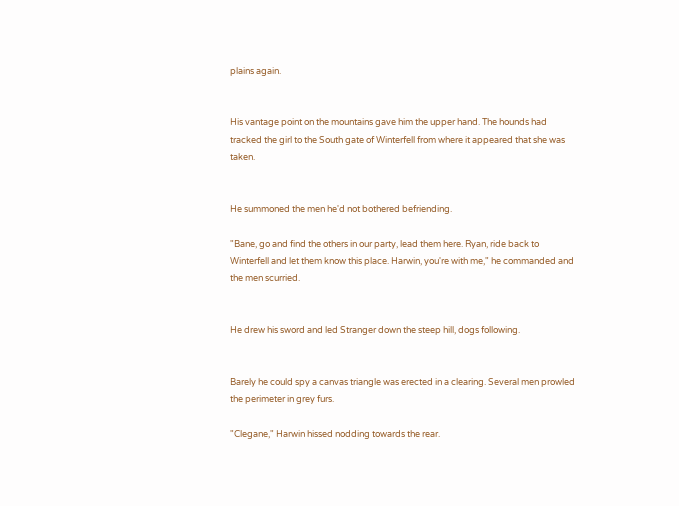plains again.


His vantage point on the mountains gave him the upper hand. The hounds had tracked the girl to the South gate of Winterfell from where it appeared that she was taken.


He summoned the men he'd not bothered befriending.

"Bane, go and find the others in our party, lead them here. Ryan, ride back to Winterfell and let them know this place. Harwin, you're with me," he commanded and the men scurried.


He drew his sword and led Stranger down the steep hill, dogs following.


Barely he could spy a canvas triangle was erected in a clearing. Several men prowled the perimeter in grey furs.

"Clegane," Harwin hissed nodding towards the rear.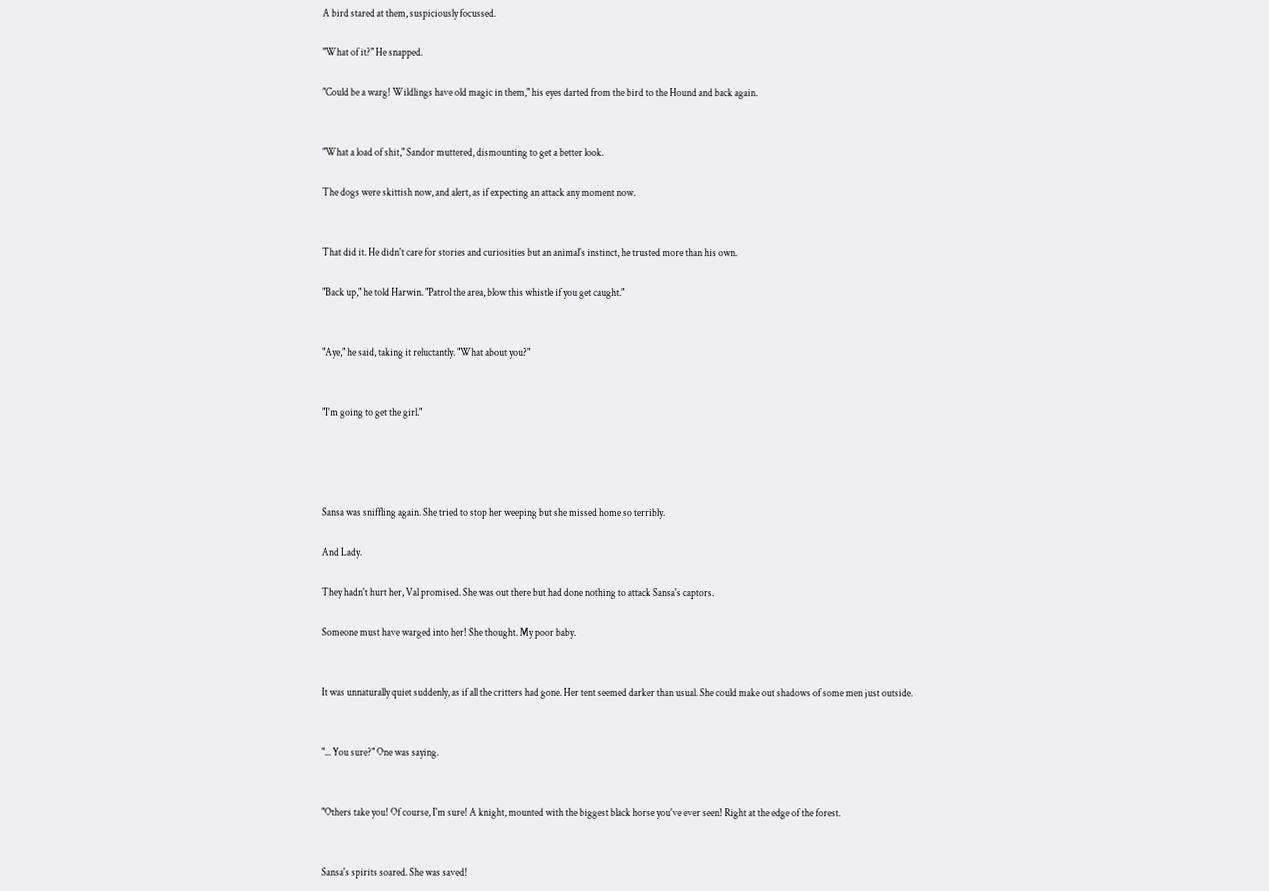A bird stared at them, suspiciously focussed.

"What of it?" He snapped.

"Could be a warg! Wildlings have old magic in them," his eyes darted from the bird to the Hound and back again.


"What a load of shit," Sandor muttered, dismounting to get a better look.

The dogs were skittish now, and alert, as if expecting an attack any moment now.


That did it. He didn't care for stories and curiosities but an animal's instinct, he trusted more than his own.

"Back up," he told Harwin. "Patrol the area, blow this whistle if you get caught."


"Aye," he said, taking it reluctantly. "What about you?"


"I'm going to get the girl."




Sansa was sniffling again. She tried to stop her weeping but she missed home so terribly.

And Lady.

They hadn't hurt her, Val promised. She was out there but had done nothing to attack Sansa's captors.

Someone must have warged into her! She thought. My poor baby.


It was unnaturally quiet suddenly, as if all the critters had gone. Her tent seemed darker than usual. She could make out shadows of some men just outside.


"... You sure?" One was saying.


"Others take you! Of course, I'm sure! A knight, mounted with the biggest black horse you've ever seen! Right at the edge of the forest.


Sansa's spirits soared. She was saved!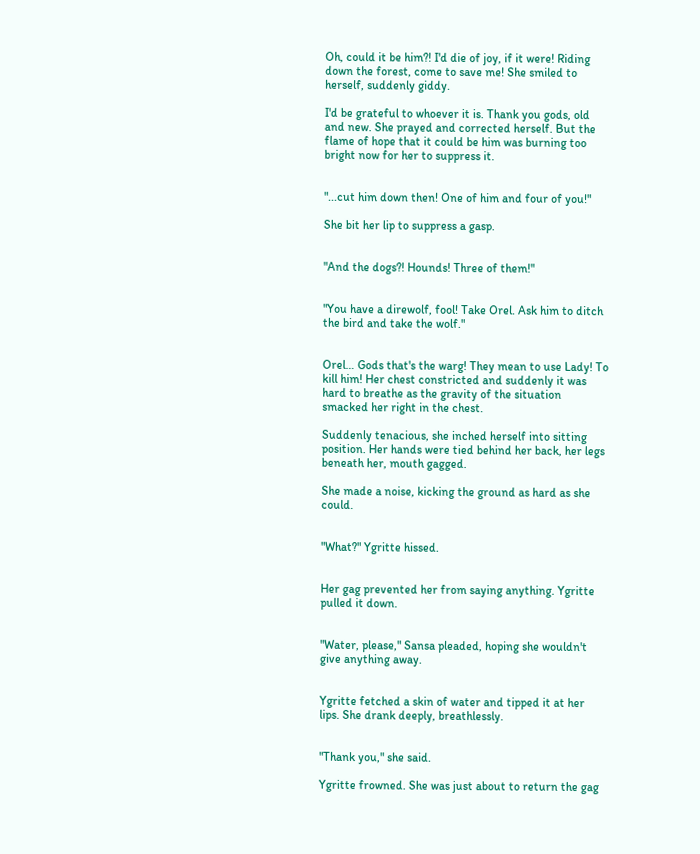Oh, could it be him?! I'd die of joy, if it were! Riding down the forest, come to save me! She smiled to herself, suddenly giddy.

I'd be grateful to whoever it is. Thank you gods, old and new. She prayed and corrected herself. But the flame of hope that it could be him was burning too bright now for her to suppress it.


"...cut him down then! One of him and four of you!"

She bit her lip to suppress a gasp.


"And the dogs?! Hounds! Three of them!"


"You have a direwolf, fool! Take Orel. Ask him to ditch the bird and take the wolf."


Orel… Gods that's the warg! They mean to use Lady! To kill him! Her chest constricted and suddenly it was hard to breathe as the gravity of the situation smacked her right in the chest.

Suddenly tenacious, she inched herself into sitting position. Her hands were tied behind her back, her legs beneath her, mouth gagged.

She made a noise, kicking the ground as hard as she could.


"What?" Ygritte hissed.


Her gag prevented her from saying anything. Ygritte pulled it down.


"Water, please," Sansa pleaded, hoping she wouldn't give anything away.


Ygritte fetched a skin of water and tipped it at her lips. She drank deeply, breathlessly.


"Thank you," she said.

Ygritte frowned. She was just about to return the gag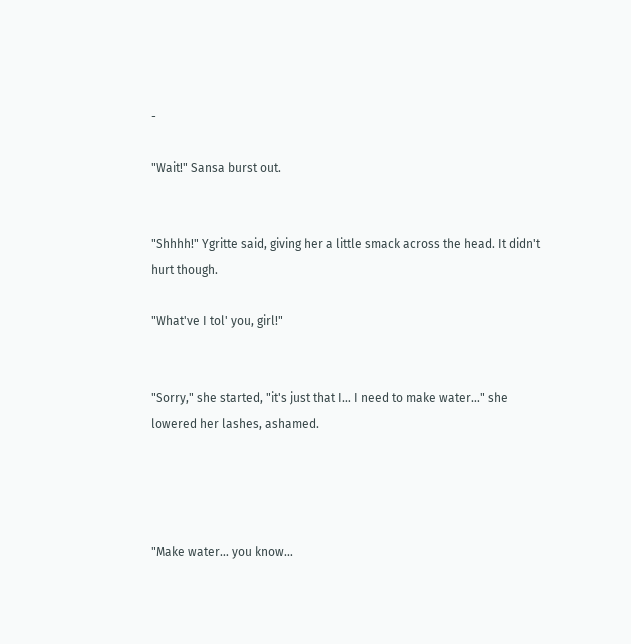-

"Wait!" Sansa burst out.


"Shhhh!" Ygritte said, giving her a little smack across the head. It didn't hurt though.

"What've I tol' you, girl!"


"Sorry," she started, "it's just that I… I need to make water…" she lowered her lashes, ashamed.




"Make water… you know…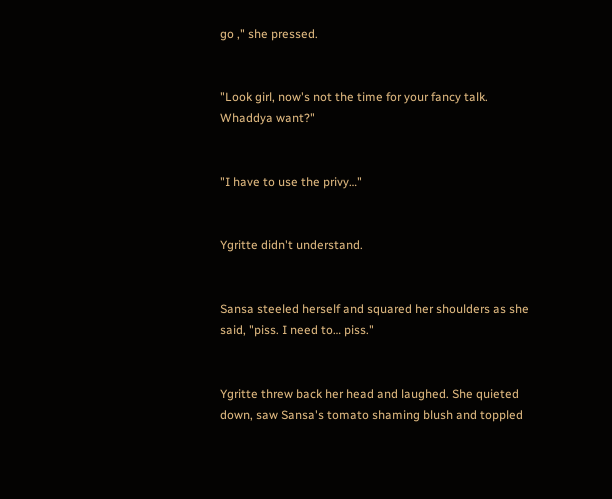go ," she pressed.


"Look girl, now's not the time for your fancy talk. Whaddya want?"


"I have to use the privy…"


Ygritte didn't understand.


Sansa steeled herself and squared her shoulders as she said, "piss. I need to… piss."


Ygritte threw back her head and laughed. She quieted down, saw Sansa's tomato shaming blush and toppled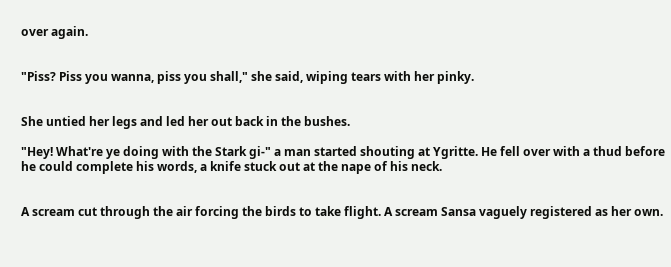over again.


"Piss? Piss you wanna, piss you shall," she said, wiping tears with her pinky.


She untied her legs and led her out back in the bushes.

"Hey! What're ye doing with the Stark gi-" a man started shouting at Ygritte. He fell over with a thud before he could complete his words, a knife stuck out at the nape of his neck.


A scream cut through the air forcing the birds to take flight. A scream Sansa vaguely registered as her own.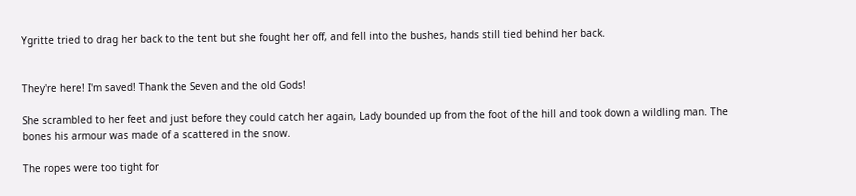Ygritte tried to drag her back to the tent but she fought her off, and fell into the bushes, hands still tied behind her back.


They're here! I'm saved! Thank the Seven and the old Gods!

She scrambled to her feet and just before they could catch her again, Lady bounded up from the foot of the hill and took down a wildling man. The bones his armour was made of a scattered in the snow.

The ropes were too tight for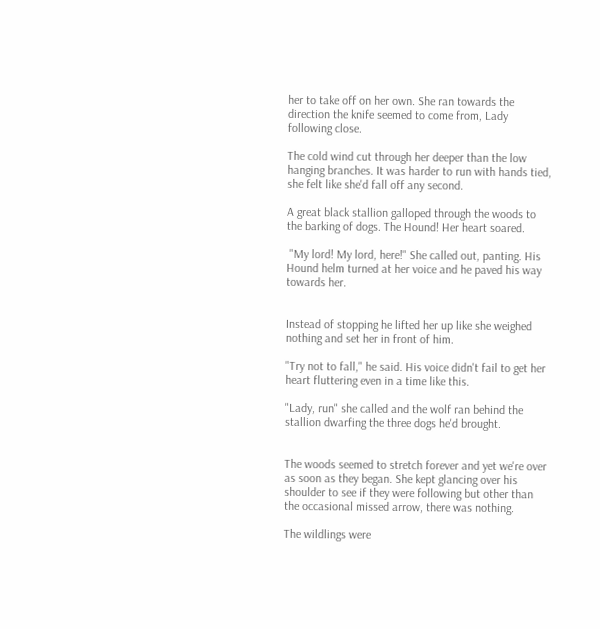her to take off on her own. She ran towards the direction the knife seemed to come from, Lady following close.

The cold wind cut through her deeper than the low hanging branches. It was harder to run with hands tied, she felt like she'd fall off any second.

A great black stallion galloped through the woods to the barking of dogs. The Hound! Her heart soared.

 "My lord! My lord, here!" She called out, panting. His Hound helm turned at her voice and he paved his way towards her.


Instead of stopping he lifted her up like she weighed nothing and set her in front of him.

"Try not to fall," he said. His voice didn't fail to get her heart fluttering even in a time like this.

"Lady, run" she called and the wolf ran behind the stallion dwarfing the three dogs he'd brought.


The woods seemed to stretch forever and yet we're over  as soon as they began. She kept glancing over his shoulder to see if they were following but other than the occasional missed arrow, there was nothing.

The wildlings were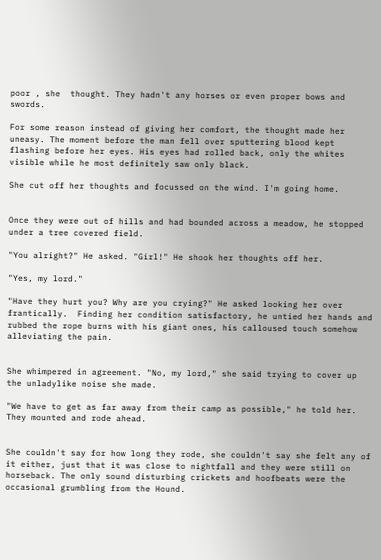poor , she  thought. They hadn't any horses or even proper bows and swords.

For some reason instead of giving her comfort, the thought made her uneasy. The moment before the man fell over sputtering blood kept flashing before her eyes. His eyes had rolled back, only the whites visible while he most definitely saw only black.

She cut off her thoughts and focussed on the wind. I'm going home.


Once they were out of hills and had bounded across a meadow, he stopped under a tree covered field.

"You alright?" He asked. "Girl!" He shook her thoughts off her.

"Yes, my lord."

"Have they hurt you? Why are you crying?" He asked looking her over frantically.  Finding her condition satisfactory, he untied her hands and rubbed the rope burns with his giant ones, his calloused touch somehow alleviating the pain.


She whimpered in agreement. "No, my lord," she said trying to cover up the unladylike noise she made.

"We have to get as far away from their camp as possible," he told her. They mounted and rode ahead.


She couldn't say for how long they rode, she couldn't say she felt any of it either, just that it was close to nightfall and they were still on horseback. The only sound disturbing crickets and hoofbeats were the occasional grumbling from the Hound.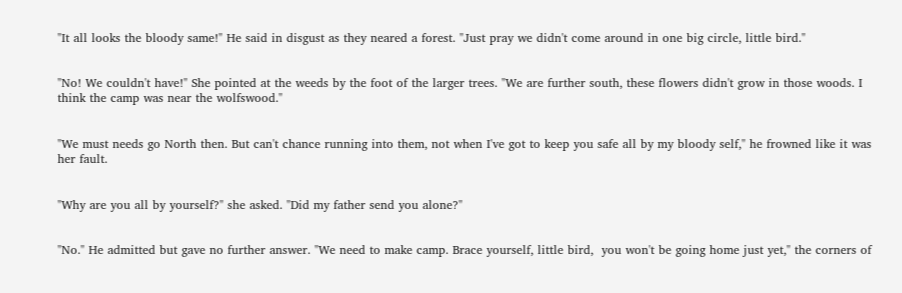"It all looks the bloody same!" He said in disgust as they neared a forest. "Just pray we didn't come around in one big circle, little bird."


"No! We couldn't have!" She pointed at the weeds by the foot of the larger trees. "We are further south, these flowers didn't grow in those woods. I think the camp was near the wolfswood."


"We must needs go North then. But can't chance running into them, not when I've got to keep you safe all by my bloody self," he frowned like it was her fault.


"Why are you all by yourself?" she asked. "Did my father send you alone?"


"No." He admitted but gave no further answer. "We need to make camp. Brace yourself, little bird,  you won't be going home just yet," the corners of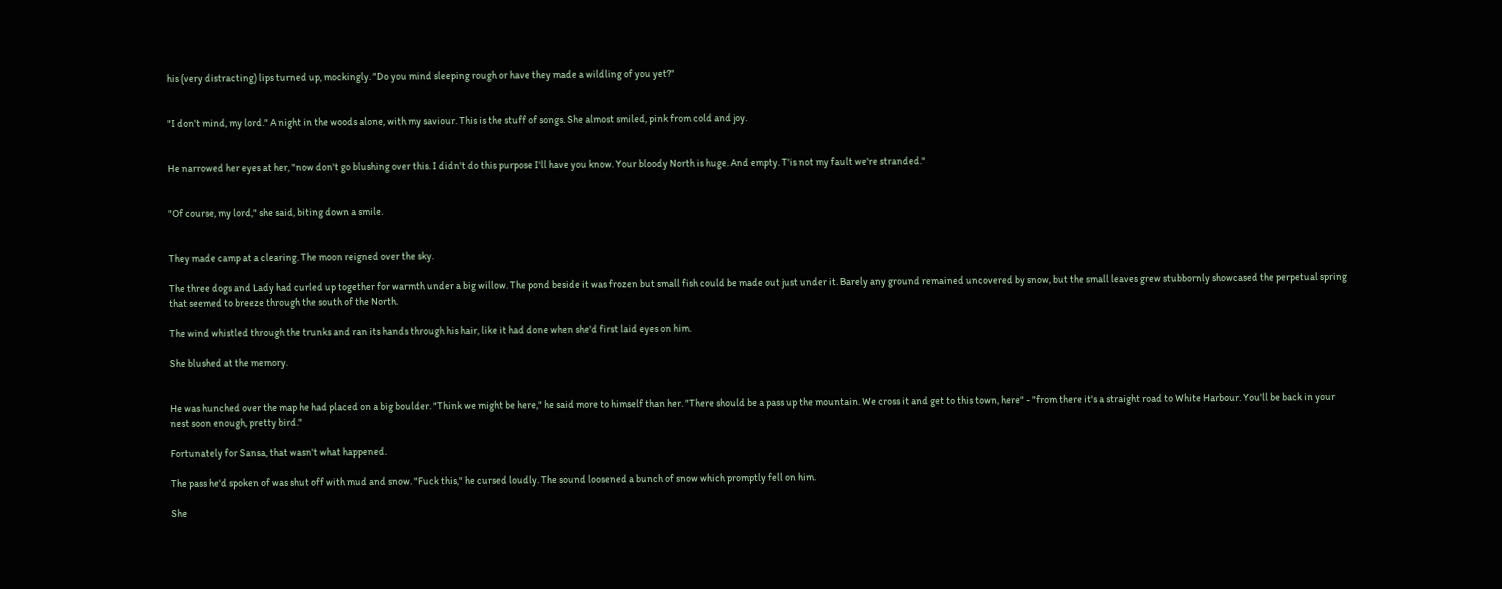his (very distracting) lips turned up, mockingly. "Do you mind sleeping rough or have they made a wildling of you yet?"


"I don't mind, my lord." A night in the woods alone, with my saviour. This is the stuff of songs. She almost smiled, pink from cold and joy.


He narrowed her eyes at her, "now don't go blushing over this. I didn't do this purpose I'll have you know. Your bloody North is huge. And empty. T'is not my fault we're stranded."


"Of course, my lord," she said, biting down a smile.


They made camp at a clearing. The moon reigned over the sky.

The three dogs and Lady had curled up together for warmth under a big willow. The pond beside it was frozen but small fish could be made out just under it. Barely any ground remained uncovered by snow, but the small leaves grew stubbornly showcased the perpetual spring that seemed to breeze through the south of the North.

The wind whistled through the trunks and ran its hands through his hair, like it had done when she'd first laid eyes on him.

She blushed at the memory.


He was hunched over the map he had placed on a big boulder. "Think we might be here," he said more to himself than her. "There should be a pass up the mountain. We cross it and get to this town, here" - "from there it's a straight road to White Harbour. You'll be back in your nest soon enough, pretty bird."

Fortunately for Sansa, that wasn't what happened.

The pass he'd spoken of was shut off with mud and snow. "Fuck this," he cursed loudly. The sound loosened a bunch of snow which promptly fell on him.

She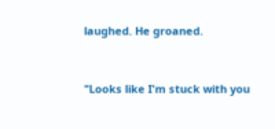laughed. He groaned.


"Looks like I'm stuck with you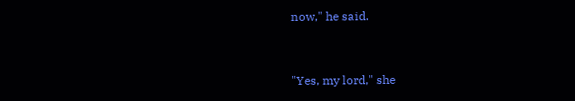now," he said.


"Yes, my lord," she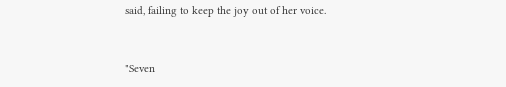said, failing to keep the joy out of her voice.


"Seven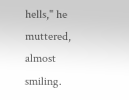hells," he muttered, almost smiling.